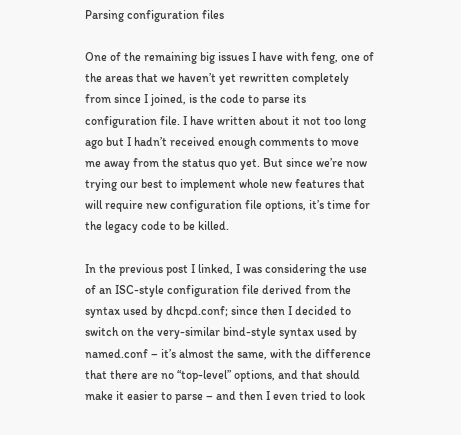Parsing configuration files

One of the remaining big issues I have with feng, one of the areas that we haven’t yet rewritten completely from since I joined, is the code to parse its configuration file. I have written about it not too long ago but I hadn’t received enough comments to move me away from the status quo yet. But since we’re now trying our best to implement whole new features that will require new configuration file options, it’s time for the legacy code to be killed.

In the previous post I linked, I was considering the use of an ISC-style configuration file derived from the syntax used by dhcpd.conf; since then I decided to switch on the very-similar bind-style syntax used by named.conf – it’s almost the same, with the difference that there are no “top-level” options, and that should make it easier to parse – and then I even tried to look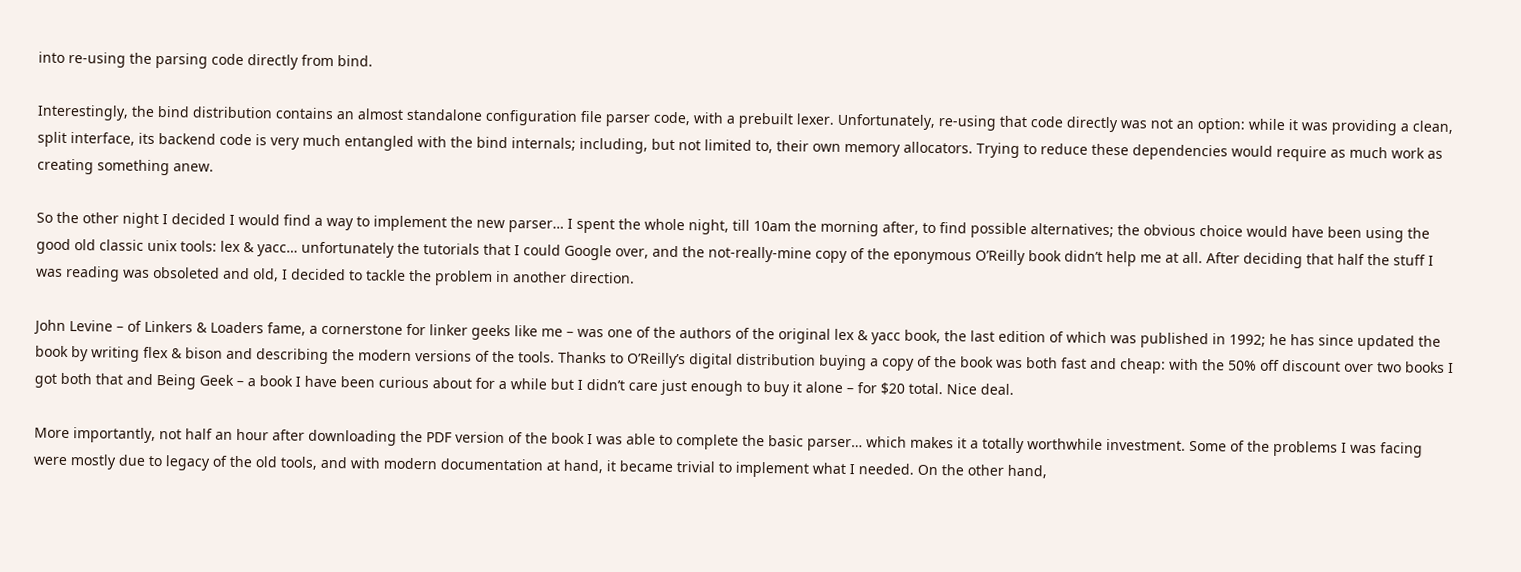into re-using the parsing code directly from bind.

Interestingly, the bind distribution contains an almost standalone configuration file parser code, with a prebuilt lexer. Unfortunately, re-using that code directly was not an option: while it was providing a clean, split interface, its backend code is very much entangled with the bind internals; including, but not limited to, their own memory allocators. Trying to reduce these dependencies would require as much work as creating something anew.

So the other night I decided I would find a way to implement the new parser… I spent the whole night, till 10am the morning after, to find possible alternatives; the obvious choice would have been using the good old classic unix tools: lex & yacc… unfortunately the tutorials that I could Google over, and the not-really-mine copy of the eponymous O’Reilly book didn’t help me at all. After deciding that half the stuff I was reading was obsoleted and old, I decided to tackle the problem in another direction.

John Levine – of Linkers & Loaders fame, a cornerstone for linker geeks like me – was one of the authors of the original lex & yacc book, the last edition of which was published in 1992; he has since updated the book by writing flex & bison and describing the modern versions of the tools. Thanks to O’Reilly’s digital distribution buying a copy of the book was both fast and cheap: with the 50% off discount over two books I got both that and Being Geek – a book I have been curious about for a while but I didn’t care just enough to buy it alone – for $20 total. Nice deal.

More importantly, not half an hour after downloading the PDF version of the book I was able to complete the basic parser… which makes it a totally worthwhile investment. Some of the problems I was facing were mostly due to legacy of the old tools, and with modern documentation at hand, it became trivial to implement what I needed. On the other hand,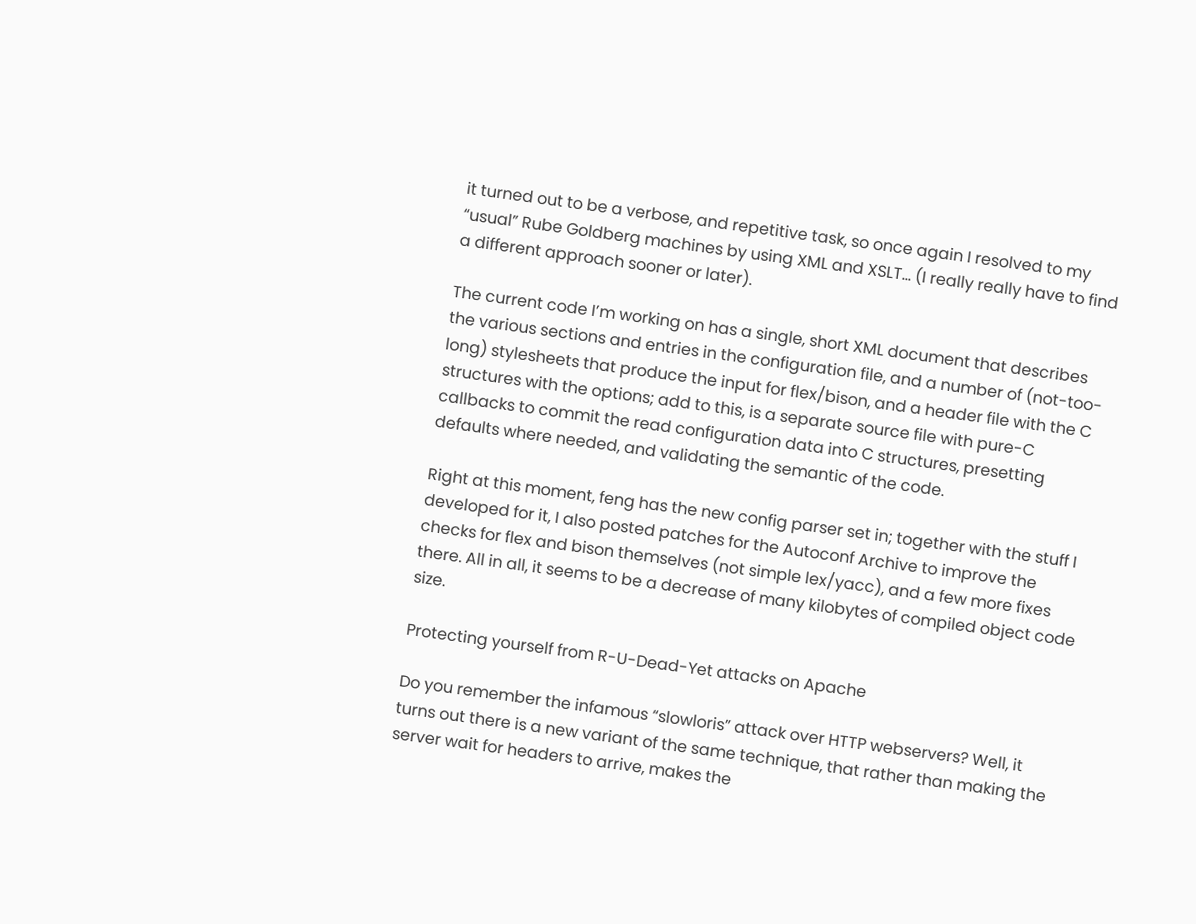it turned out to be a verbose, and repetitive task, so once again I resolved to my “usual” Rube Goldberg machines by using XML and XSLT… (I really really have to find a different approach sooner or later).

The current code I’m working on has a single, short XML document that describes the various sections and entries in the configuration file, and a number of (not-too-long) stylesheets that produce the input for flex/bison, and a header file with the C structures with the options; add to this, is a separate source file with pure-C callbacks to commit the read configuration data into C structures, presetting defaults where needed, and validating the semantic of the code.

Right at this moment, feng has the new config parser set in; together with the stuff I developed for it, I also posted patches for the Autoconf Archive to improve the checks for flex and bison themselves (not simple lex/yacc), and a few more fixes there. All in all, it seems to be a decrease of many kilobytes of compiled object code size.

Protecting yourself from R-U-Dead-Yet attacks on Apache

Do you remember the infamous “slowloris” attack over HTTP webservers? Well, it turns out there is a new variant of the same technique, that rather than making the server wait for headers to arrive, makes the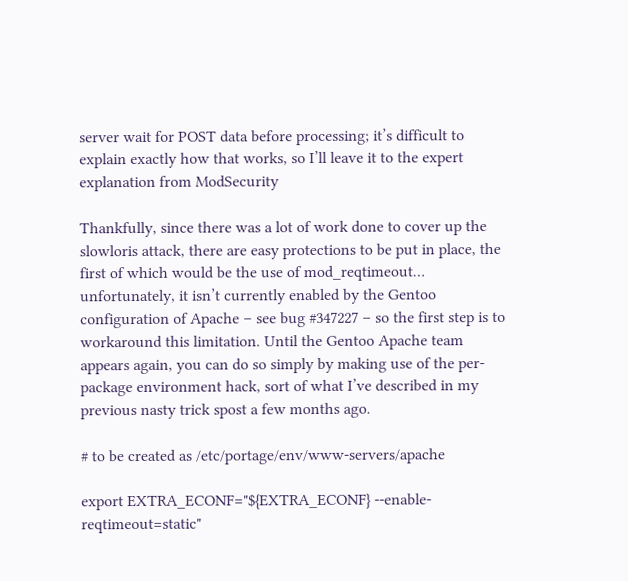server wait for POST data before processing; it’s difficult to explain exactly how that works, so I’ll leave it to the expert explanation from ModSecurity

Thankfully, since there was a lot of work done to cover up the slowloris attack, there are easy protections to be put in place, the first of which would be the use of mod_reqtimeout… unfortunately, it isn’t currently enabled by the Gentoo configuration of Apache – see bug #347227 – so the first step is to workaround this limitation. Until the Gentoo Apache team appears again, you can do so simply by making use of the per-package environment hack, sort of what I’ve described in my previous nasty trick spost a few months ago.

# to be created as /etc/portage/env/www-servers/apache

export EXTRA_ECONF="${EXTRA_ECONF} --enable-reqtimeout=static"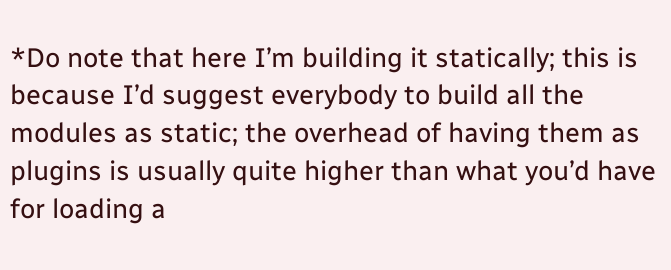*Do note that here I’m building it statically; this is because I’d suggest everybody to build all the modules as static; the overhead of having them as plugins is usually quite higher than what you’d have for loading a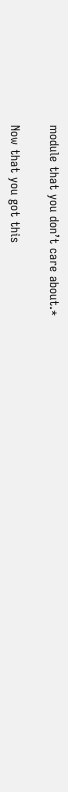module that you don’t care about.*

Now that you got this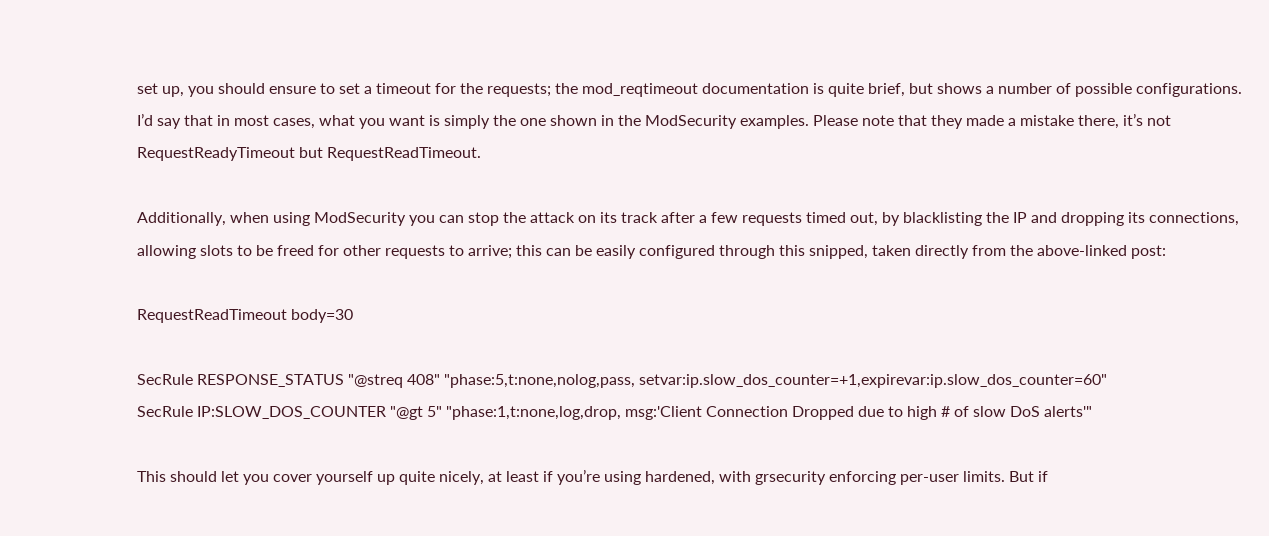set up, you should ensure to set a timeout for the requests; the mod_reqtimeout documentation is quite brief, but shows a number of possible configurations. I’d say that in most cases, what you want is simply the one shown in the ModSecurity examples. Please note that they made a mistake there, it’s not RequestReadyTimeout but RequestReadTimeout.

Additionally, when using ModSecurity you can stop the attack on its track after a few requests timed out, by blacklisting the IP and dropping its connections, allowing slots to be freed for other requests to arrive; this can be easily configured through this snipped, taken directly from the above-linked post:

RequestReadTimeout body=30

SecRule RESPONSE_STATUS "@streq 408" "phase:5,t:none,nolog,pass, setvar:ip.slow_dos_counter=+1,expirevar:ip.slow_dos_counter=60"
SecRule IP:SLOW_DOS_COUNTER "@gt 5" "phase:1,t:none,log,drop, msg:'Client Connection Dropped due to high # of slow DoS alerts'"

This should let you cover yourself up quite nicely, at least if you’re using hardened, with grsecurity enforcing per-user limits. But if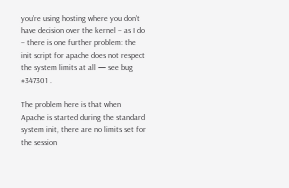you’re using hosting where you don’t have decision over the kernel – as I do – there is one further problem: the init script for apache does not respect the system limits at all — see bug #347301 .

The problem here is that when Apache is started during the standard system init, there are no limits set for the session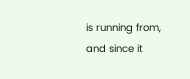is running from, and since it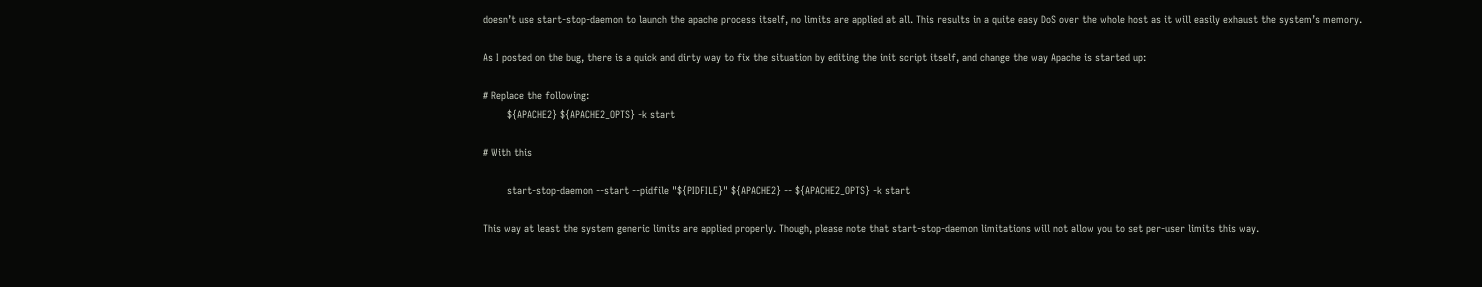doesn’t use start-stop-daemon to launch the apache process itself, no limits are applied at all. This results in a quite easy DoS over the whole host as it will easily exhaust the system’s memory.

As I posted on the bug, there is a quick and dirty way to fix the situation by editing the init script itself, and change the way Apache is started up:

# Replace the following:
        ${APACHE2} ${APACHE2_OPTS} -k start

# With this

        start-stop-daemon --start --pidfile "${PIDFILE}" ${APACHE2} -- ${APACHE2_OPTS} -k start

This way at least the system generic limits are applied properly. Though, please note that start-stop-daemon limitations will not allow you to set per-user limits this way.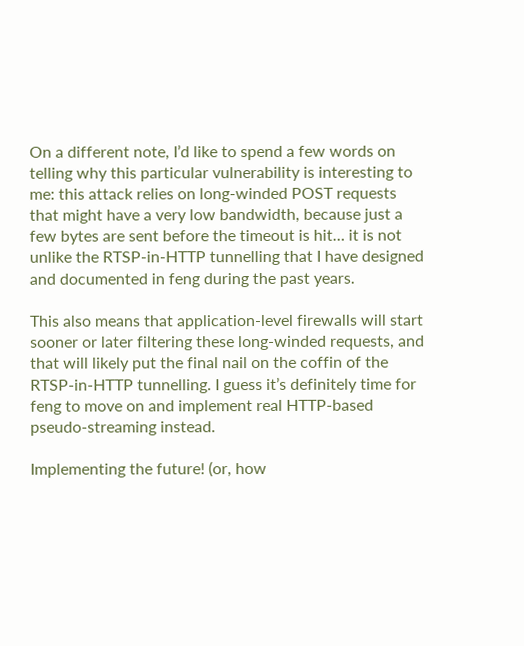On a different note, I’d like to spend a few words on telling why this particular vulnerability is interesting to me: this attack relies on long-winded POST requests that might have a very low bandwidth, because just a few bytes are sent before the timeout is hit… it is not unlike the RTSP-in-HTTP tunnelling that I have designed and documented in feng during the past years.

This also means that application-level firewalls will start sooner or later filtering these long-winded requests, and that will likely put the final nail on the coffin of the RTSP-in-HTTP tunnelling. I guess it’s definitely time for feng to move on and implement real HTTP-based pseudo-streaming instead.

Implementing the future! (or, how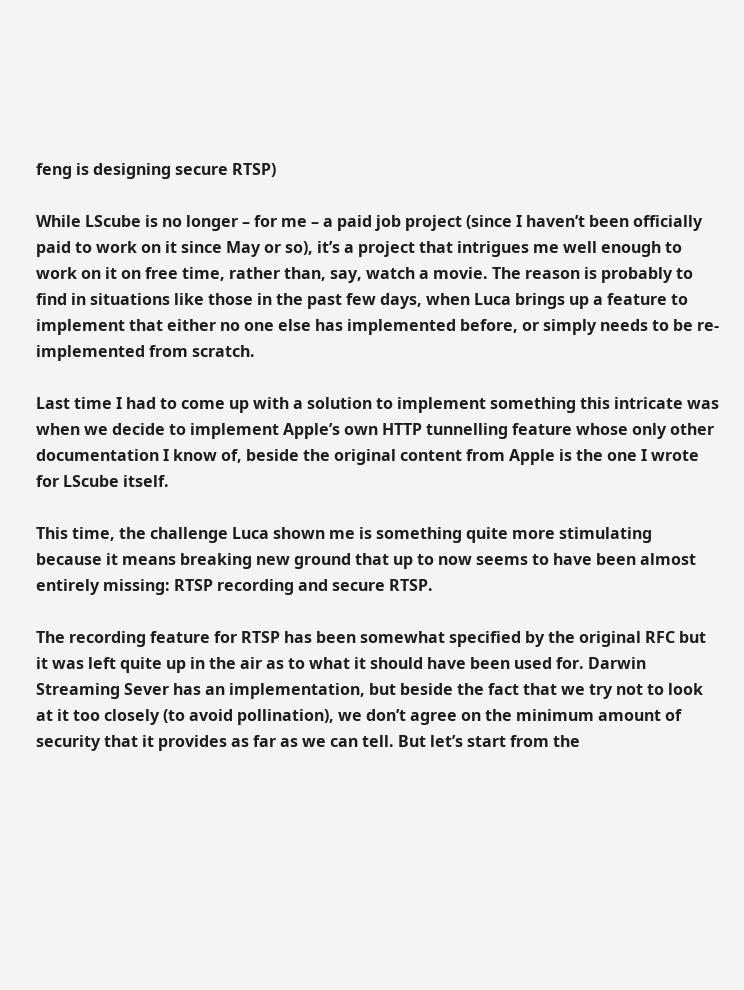feng is designing secure RTSP)

While LScube is no longer – for me – a paid job project (since I haven’t been officially paid to work on it since May or so), it’s a project that intrigues me well enough to work on it on free time, rather than, say, watch a movie. The reason is probably to find in situations like those in the past few days, when Luca brings up a feature to implement that either no one else has implemented before, or simply needs to be re-implemented from scratch.

Last time I had to come up with a solution to implement something this intricate was when we decide to implement Apple’s own HTTP tunnelling feature whose only other documentation I know of, beside the original content from Apple is the one I wrote for LScube itself.

This time, the challenge Luca shown me is something quite more stimulating because it means breaking new ground that up to now seems to have been almost entirely missing: RTSP recording and secure RTSP.

The recording feature for RTSP has been somewhat specified by the original RFC but it was left quite up in the air as to what it should have been used for. Darwin Streaming Sever has an implementation, but beside the fact that we try not to look at it too closely (to avoid pollination), we don’t agree on the minimum amount of security that it provides as far as we can tell. But let’s start from the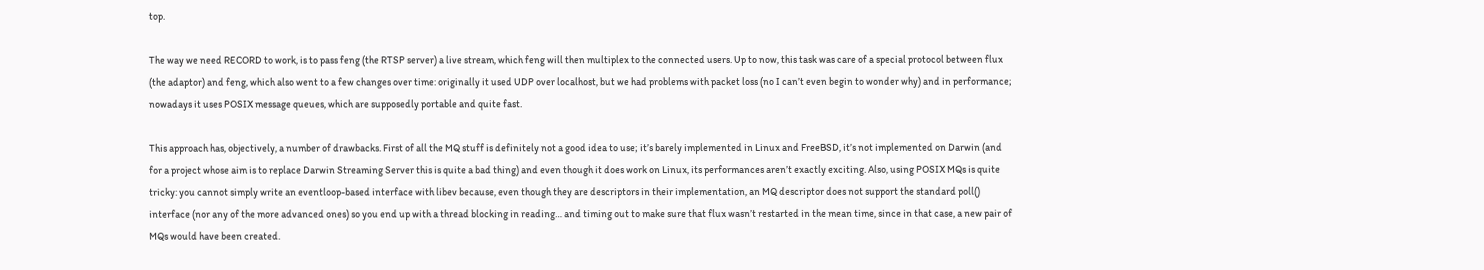top.

The way we need RECORD to work, is to pass feng (the RTSP server) a live stream, which feng will then multiplex to the connected users. Up to now, this task was care of a special protocol between flux (the adaptor) and feng, which also went to a few changes over time: originally it used UDP over localhost, but we had problems with packet loss (no I can’t even begin to wonder why) and in performance; nowadays it uses POSIX message queues, which are supposedly portable and quite fast.

This approach has, objectively, a number of drawbacks. First of all the MQ stuff is definitely not a good idea to use; it’s barely implemented in Linux and FreeBSD, it’s not implemented on Darwin (and for a project whose aim is to replace Darwin Streaming Server this is quite a bad thing) and even though it does work on Linux, its performances aren’t exactly exciting. Also, using POSIX MQs is quite tricky: you cannot simply write an eventloop-based interface with libev because, even though they are descriptors in their implementation, an MQ descriptor does not support the standard poll() interface (nor any of the more advanced ones) so you end up with a thread blocking in reading… and timing out to make sure that flux wasn’t restarted in the mean time, since in that case, a new pair of MQs would have been created.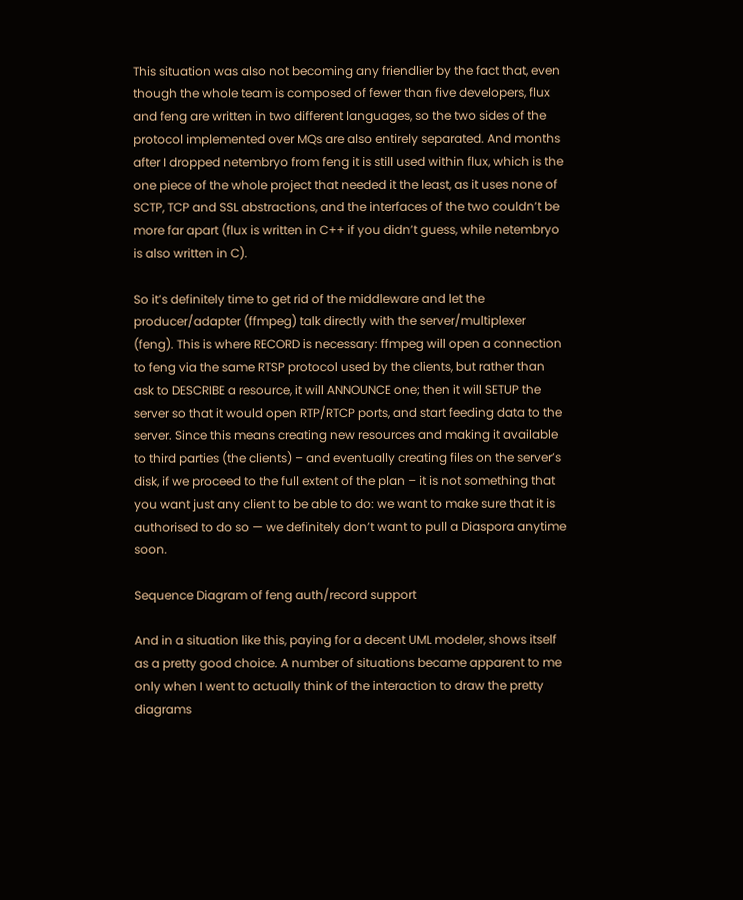This situation was also not becoming any friendlier by the fact that, even though the whole team is composed of fewer than five developers, flux and feng are written in two different languages, so the two sides of the protocol implemented over MQs are also entirely separated. And months after I dropped netembryo from feng it is still used within flux, which is the one piece of the whole project that needed it the least, as it uses none of SCTP, TCP and SSL abstractions, and the interfaces of the two couldn’t be more far apart (flux is written in C++ if you didn’t guess, while netembryo is also written in C).

So it’s definitely time to get rid of the middleware and let the producer/adapter (ffmpeg) talk directly with the server/multiplexer (feng). This is where RECORD is necessary: ffmpeg will open a connection to feng via the same RTSP protocol used by the clients, but rather than ask to DESCRIBE a resource, it will ANNOUNCE one; then it will SETUP the server so that it would open RTP/RTCP ports, and start feeding data to the server. Since this means creating new resources and making it available to third parties (the clients) – and eventually creating files on the server’s disk, if we proceed to the full extent of the plan – it is not something that you want just any client to be able to do: we want to make sure that it is authorised to do so — we definitely don’t want to pull a Diaspora anytime soon.

Sequence Diagram of feng auth/record support

And in a situation like this, paying for a decent UML modeler, shows itself as a pretty good choice. A number of situations became apparent to me only when I went to actually think of the interaction to draw the pretty diagrams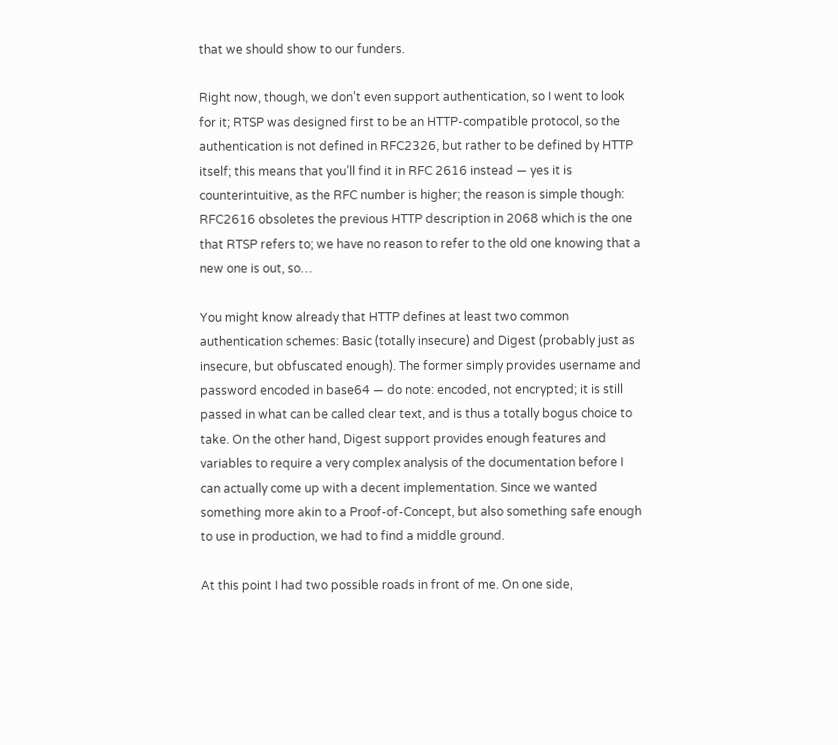that we should show to our funders.

Right now, though, we don’t even support authentication, so I went to look for it; RTSP was designed first to be an HTTP-compatible protocol, so the authentication is not defined in RFC2326, but rather to be defined by HTTP itself; this means that you’ll find it in RFC 2616 instead — yes it is counterintuitive, as the RFC number is higher; the reason is simple though: RFC2616 obsoletes the previous HTTP description in 2068 which is the one that RTSP refers to; we have no reason to refer to the old one knowing that a new one is out, so…

You might know already that HTTP defines at least two common authentication schemes: Basic (totally insecure) and Digest (probably just as insecure, but obfuscated enough). The former simply provides username and password encoded in base64 — do note: encoded, not encrypted; it is still passed in what can be called clear text, and is thus a totally bogus choice to take. On the other hand, Digest support provides enough features and variables to require a very complex analysis of the documentation before I can actually come up with a decent implementation. Since we wanted something more akin to a Proof-of-Concept, but also something safe enough to use in production, we had to find a middle ground.

At this point I had two possible roads in front of me. On one side,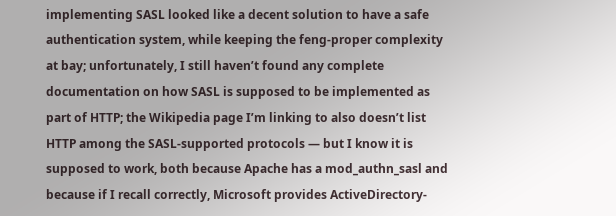implementing SASL looked like a decent solution to have a safe authentication system, while keeping the feng-proper complexity at bay; unfortunately, I still haven’t found any complete documentation on how SASL is supposed to be implemented as part of HTTP; the Wikipedia page I’m linking to also doesn’t list HTTP among the SASL-supported protocols — but I know it is supposed to work, both because Apache has a mod_authn_sasl and because if I recall correctly, Microsoft provides ActiveDirectory-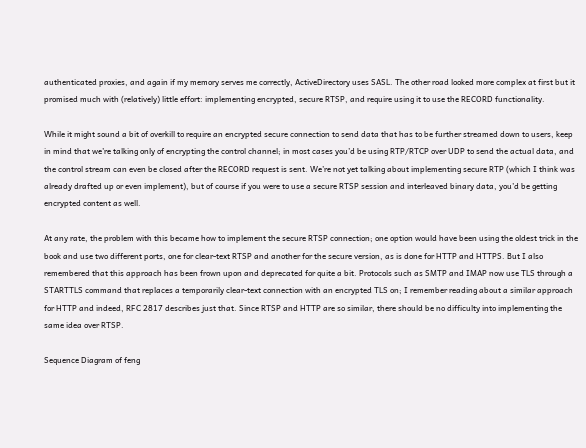authenticated proxies, and again if my memory serves me correctly, ActiveDirectory uses SASL. The other road looked more complex at first but it promised much with (relatively) little effort: implementing encrypted, secure RTSP, and require using it to use the RECORD functionality.

While it might sound a bit of overkill to require an encrypted secure connection to send data that has to be further streamed down to users, keep in mind that we’re talking only of encrypting the control channel; in most cases you’d be using RTP/RTCP over UDP to send the actual data, and the control stream can even be closed after the RECORD request is sent. We’re not yet talking about implementing secure RTP (which I think was already drafted up or even implement), but of course if you were to use a secure RTSP session and interleaved binary data, you’d be getting encrypted content as well.

At any rate, the problem with this became how to implement the secure RTSP connection; one option would have been using the oldest trick in the book and use two different ports, one for clear-text RTSP and another for the secure version, as is done for HTTP and HTTPS. But I also remembered that this approach has been frown upon and deprecated for quite a bit. Protocols such as SMTP and IMAP now use TLS through a STARTTLS command that replaces a temporarily clear-text connection with an encrypted TLS on; I remember reading about a similar approach for HTTP and indeed, RFC 2817 describes just that. Since RTSP and HTTP are so similar, there should be no difficulty into implementing the same idea over RTSP.

Sequence Diagram of feng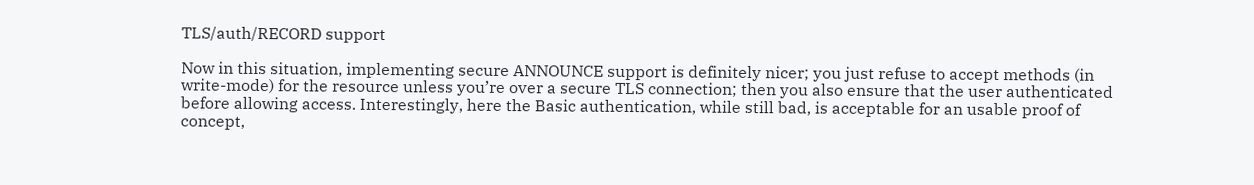TLS/auth/RECORD support

Now in this situation, implementing secure ANNOUNCE support is definitely nicer; you just refuse to accept methods (in write-mode) for the resource unless you’re over a secure TLS connection; then you also ensure that the user authenticated before allowing access. Interestingly, here the Basic authentication, while still bad, is acceptable for an usable proof of concept,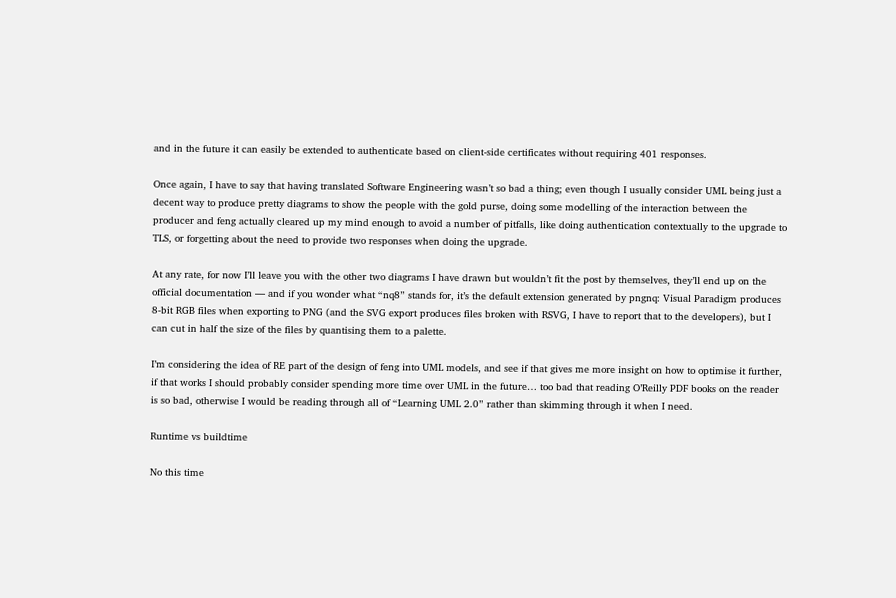and in the future it can easily be extended to authenticate based on client-side certificates without requiring 401 responses.

Once again, I have to say that having translated Software Engineering wasn’t so bad a thing; even though I usually consider UML being just a decent way to produce pretty diagrams to show the people with the gold purse, doing some modelling of the interaction between the producer and feng actually cleared up my mind enough to avoid a number of pitfalls, like doing authentication contextually to the upgrade to TLS, or forgetting about the need to provide two responses when doing the upgrade.

At any rate, for now I’ll leave you with the other two diagrams I have drawn but wouldn’t fit the post by themselves, they’ll end up on the official documentation — and if you wonder what “nq8” stands for, it’s the default extension generated by pngnq: Visual Paradigm produces 8-bit RGB files when exporting to PNG (and the SVG export produces files broken with RSVG, I have to report that to the developers), but I can cut in half the size of the files by quantising them to a palette.

I’m considering the idea of RE part of the design of feng into UML models, and see if that gives me more insight on how to optimise it further, if that works I should probably consider spending more time over UML in the future… too bad that reading O’Reilly PDF books on the reader is so bad, otherwise I would be reading through all of “Learning UML 2.0” rather than skimming through it when I need.

Runtime vs buildtime

No this time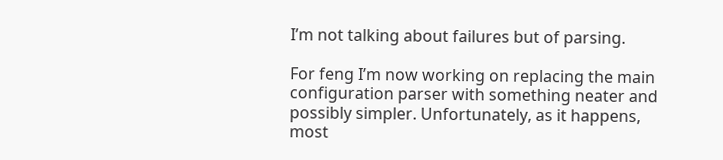I’m not talking about failures but of parsing.

For feng I’m now working on replacing the main configuration parser with something neater and possibly simpler. Unfortunately, as it happens, most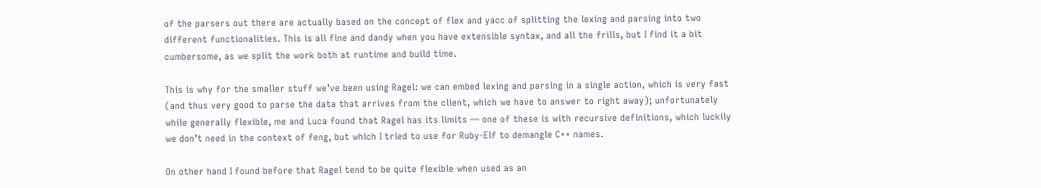of the parsers out there are actually based on the concept of flex and yacc of splitting the lexing and parsing into two different functionalities. This is all fine and dandy when you have extensible syntax, and all the frills, but I find it a bit cumbersome, as we split the work both at runtime and build time.

This is why for the smaller stuff we’ve been using Ragel: we can embed lexing and parsing in a single action, which is very fast (and thus very good to parse the data that arrives from the client, which we have to answer to right away); unfortunately while generally flexible, me and Luca found that Ragel has its limits — one of these is with recursive definitions, which luckily we don’t need in the context of feng, but which I tried to use for Ruby-Elf to demangle C++ names.

On other hand I found before that Ragel tend to be quite flexible when used as an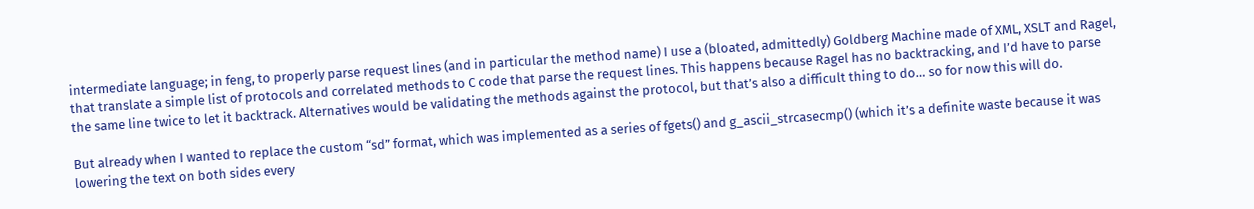intermediate language; in feng, to properly parse request lines (and in particular the method name) I use a (bloated, admittedly) Goldberg Machine made of XML, XSLT and Ragel, that translate a simple list of protocols and correlated methods to C code that parse the request lines. This happens because Ragel has no backtracking, and I’d have to parse the same line twice to let it backtrack. Alternatives would be validating the methods against the protocol, but that’s also a difficult thing to do… so for now this will do.

But already when I wanted to replace the custom “sd” format, which was implemented as a series of fgets() and g_ascii_strcasecmp() (which it’s a definite waste because it was lowering the text on both sides every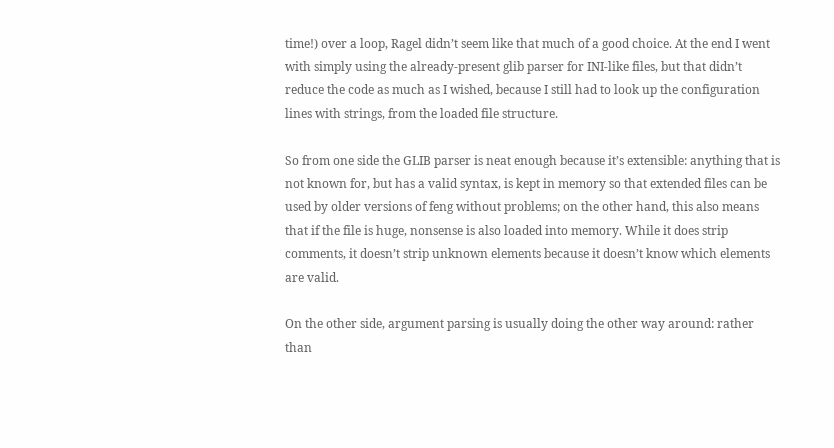time!) over a loop, Ragel didn’t seem like that much of a good choice. At the end I went with simply using the already-present glib parser for INI-like files, but that didn’t reduce the code as much as I wished, because I still had to look up the configuration lines with strings, from the loaded file structure.

So from one side the GLIB parser is neat enough because it’s extensible: anything that is not known for, but has a valid syntax, is kept in memory so that extended files can be used by older versions of feng without problems; on the other hand, this also means that if the file is huge, nonsense is also loaded into memory. While it does strip comments, it doesn’t strip unknown elements because it doesn’t know which elements are valid.

On the other side, argument parsing is usually doing the other way around: rather than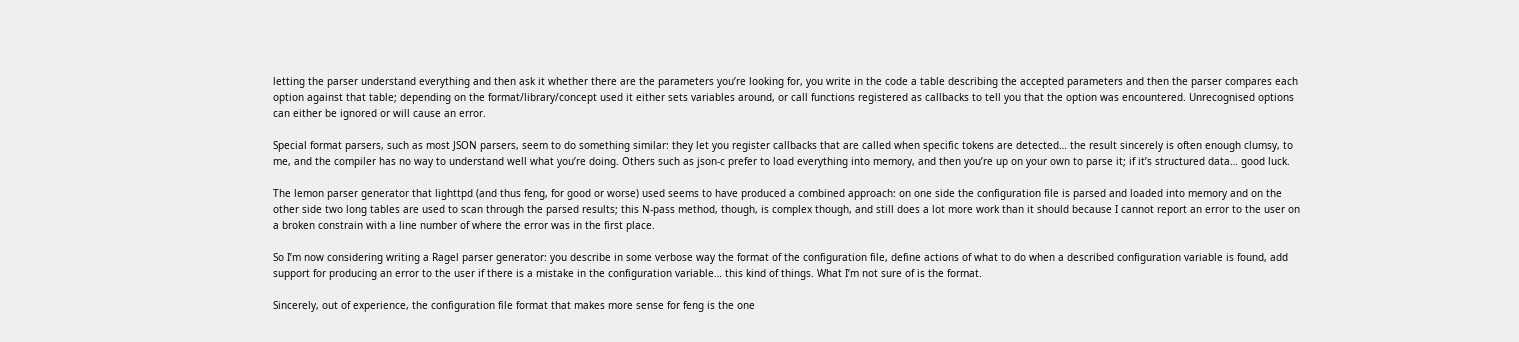letting the parser understand everything and then ask it whether there are the parameters you’re looking for, you write in the code a table describing the accepted parameters and then the parser compares each option against that table; depending on the format/library/concept used it either sets variables around, or call functions registered as callbacks to tell you that the option was encountered. Unrecognised options can either be ignored or will cause an error.

Special format parsers, such as most JSON parsers, seem to do something similar: they let you register callbacks that are called when specific tokens are detected… the result sincerely is often enough clumsy, to me, and the compiler has no way to understand well what you’re doing. Others such as json-c prefer to load everything into memory, and then you’re up on your own to parse it; if it’s structured data… good luck.

The lemon parser generator that lighttpd (and thus feng, for good or worse) used seems to have produced a combined approach: on one side the configuration file is parsed and loaded into memory and on the other side two long tables are used to scan through the parsed results; this N-pass method, though, is complex though, and still does a lot more work than it should because I cannot report an error to the user on a broken constrain with a line number of where the error was in the first place.

So I’m now considering writing a Ragel parser generator: you describe in some verbose way the format of the configuration file, define actions of what to do when a described configuration variable is found, add support for producing an error to the user if there is a mistake in the configuration variable… this kind of things. What I’m not sure of is the format.

Sincerely, out of experience, the configuration file format that makes more sense for feng is the one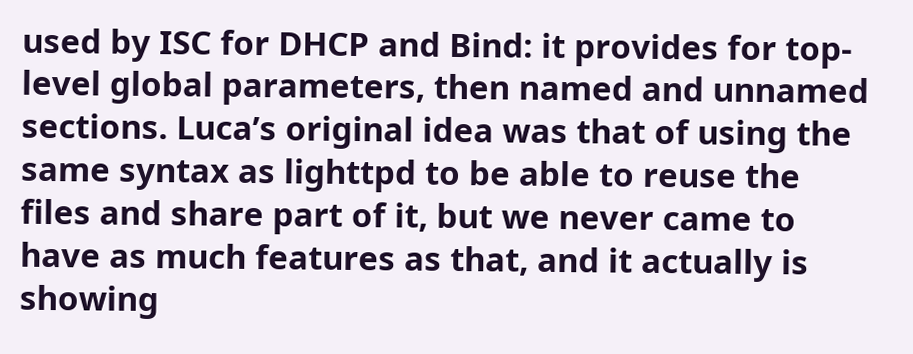used by ISC for DHCP and Bind: it provides for top-level global parameters, then named and unnamed sections. Luca’s original idea was that of using the same syntax as lighttpd to be able to reuse the files and share part of it, but we never came to have as much features as that, and it actually is showing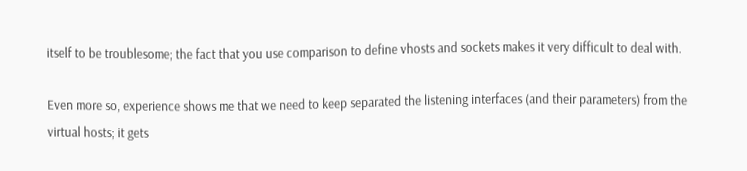itself to be troublesome; the fact that you use comparison to define vhosts and sockets makes it very difficult to deal with.

Even more so, experience shows me that we need to keep separated the listening interfaces (and their parameters) from the virtual hosts; it gets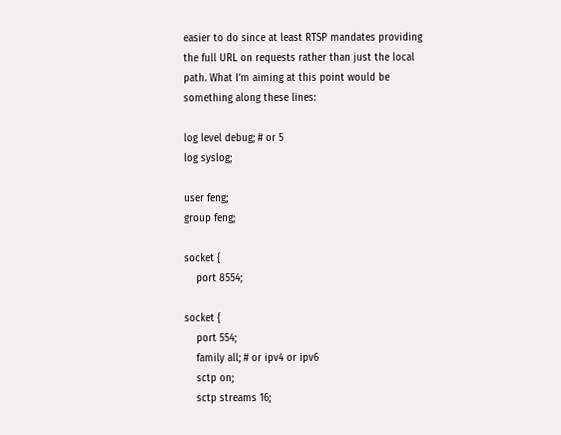easier to do since at least RTSP mandates providing the full URL on requests rather than just the local path. What I’m aiming at this point would be something along these lines:

log level debug; # or 5
log syslog;

user feng;
group feng;

socket {
    port 8554;

socket {
    port 554;
    family all; # or ipv4 or ipv6
    sctp on;
    sctp streams 16;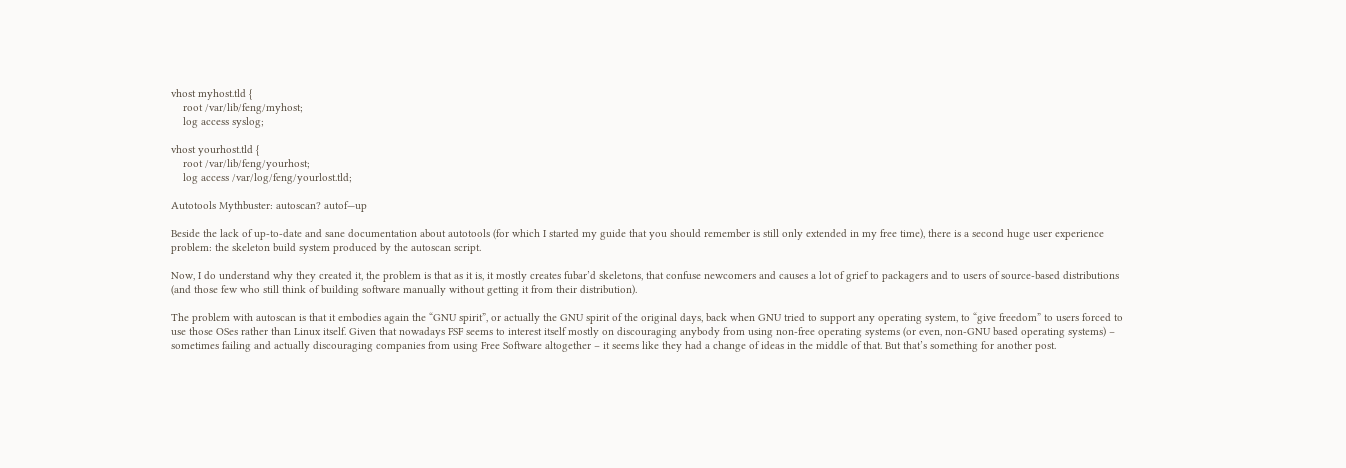vhost myhost.tld {
    root /var/lib/feng/myhost;
    log access syslog;

vhost yourhost.tld {
    root /var/lib/feng/yourhost;
    log access /var/log/feng/yourlost.tld;

Autotools Mythbuster: autoscan? autof—up

Beside the lack of up-to-date and sane documentation about autotools (for which I started my guide that you should remember is still only extended in my free time), there is a second huge user experience problem: the skeleton build system produced by the autoscan script.

Now, I do understand why they created it, the problem is that as it is, it mostly creates fubar’d skeletons, that confuse newcomers and causes a lot of grief to packagers and to users of source-based distributions (and those few who still think of building software manually without getting it from their distribution).

The problem with autoscan is that it embodies again the “GNU spirit”, or actually the GNU spirit of the original days, back when GNU tried to support any operating system, to “give freedom” to users forced to use those OSes rather than Linux itself. Given that nowadays FSF seems to interest itself mostly on discouraging anybody from using non-free operating systems (or even, non-GNU based operating systems) – sometimes failing and actually discouraging companies from using Free Software altogether – it seems like they had a change of ideas in the middle of that. But that’s something for another post.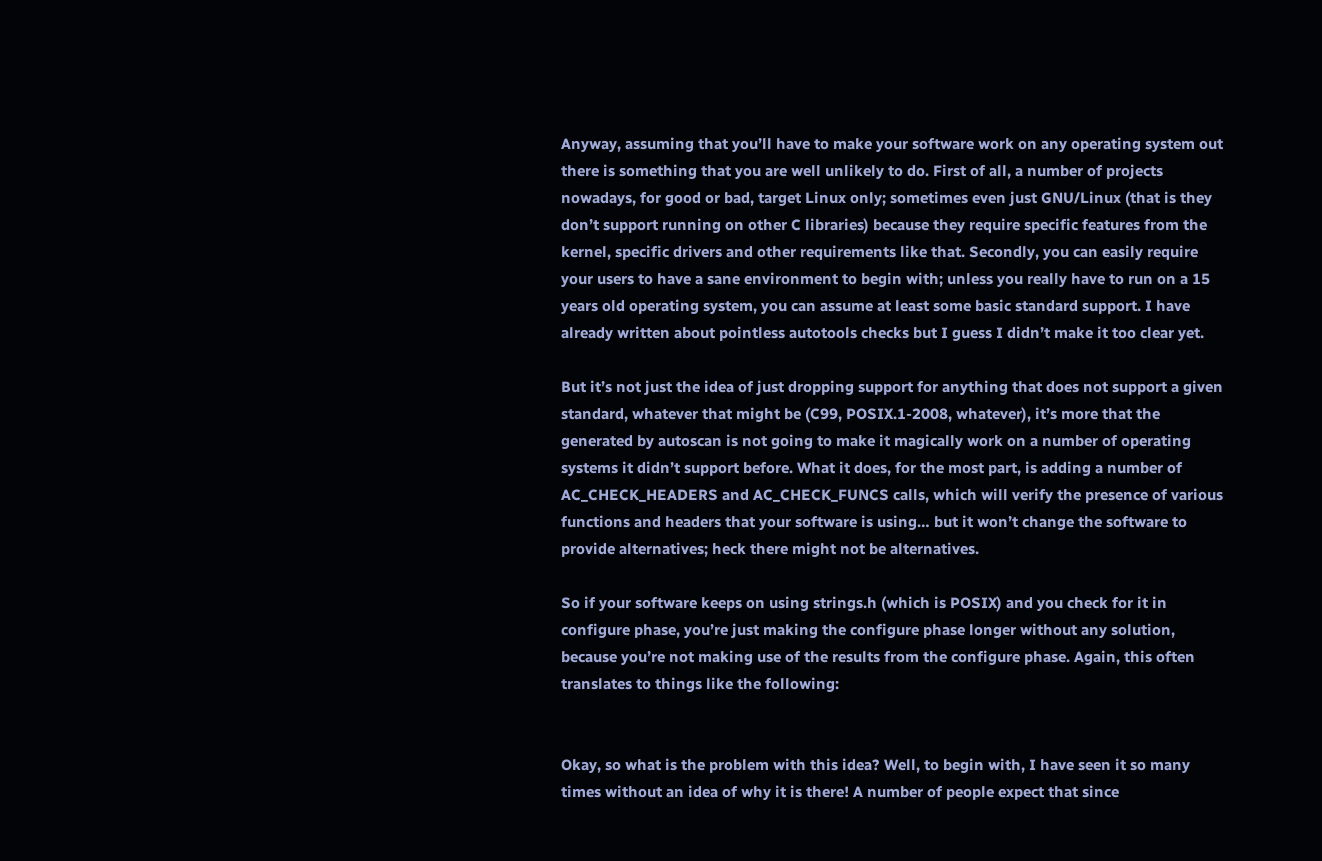Anyway, assuming that you’ll have to make your software work on any operating system out there is something that you are well unlikely to do. First of all, a number of projects nowadays, for good or bad, target Linux only; sometimes even just GNU/Linux (that is they don’t support running on other C libraries) because they require specific features from the kernel, specific drivers and other requirements like that. Secondly, you can easily require your users to have a sane environment to begin with; unless you really have to run on a 15 years old operating system, you can assume at least some basic standard support. I have already written about pointless autotools checks but I guess I didn’t make it too clear yet.

But it’s not just the idea of just dropping support for anything that does not support a given standard, whatever that might be (C99, POSIX.1-2008, whatever), it’s more that the generated by autoscan is not going to make it magically work on a number of operating systems it didn’t support before. What it does, for the most part, is adding a number of AC_CHECK_HEADERS and AC_CHECK_FUNCS calls, which will verify the presence of various functions and headers that your software is using… but it won’t change the software to provide alternatives; heck there might not be alternatives.

So if your software keeps on using strings.h (which is POSIX) and you check for it in configure phase, you’re just making the configure phase longer without any solution, because you’re not making use of the results from the configure phase. Again, this often translates to things like the following:


Okay, so what is the problem with this idea? Well, to begin with, I have seen it so many times without an idea of why it is there! A number of people expect that since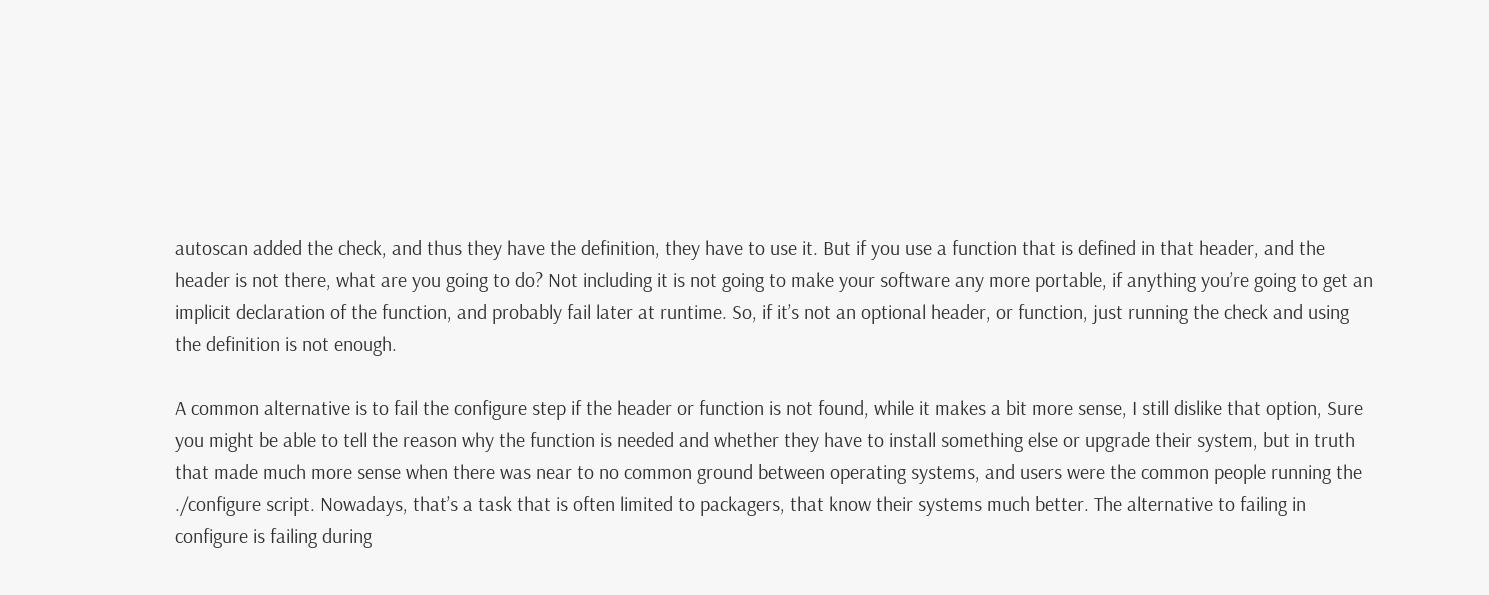autoscan added the check, and thus they have the definition, they have to use it. But if you use a function that is defined in that header, and the header is not there, what are you going to do? Not including it is not going to make your software any more portable, if anything you’re going to get an implicit declaration of the function, and probably fail later at runtime. So, if it’s not an optional header, or function, just running the check and using the definition is not enough.

A common alternative is to fail the configure step if the header or function is not found, while it makes a bit more sense, I still dislike that option, Sure you might be able to tell the reason why the function is needed and whether they have to install something else or upgrade their system, but in truth that made much more sense when there was near to no common ground between operating systems, and users were the common people running the ./configure script. Nowadays, that’s a task that is often limited to packagers, that know their systems much better. The alternative to failing in configure is failing during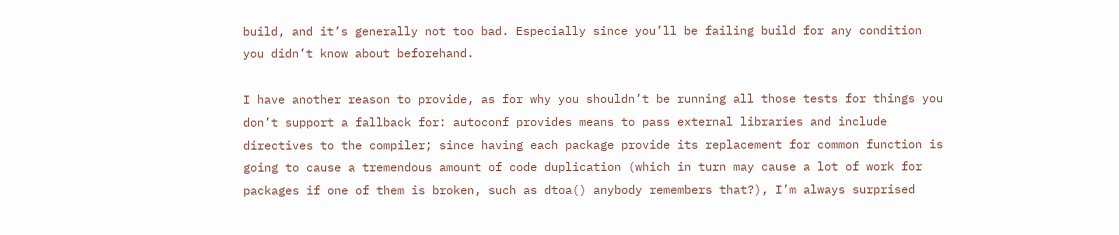build, and it’s generally not too bad. Especially since you’ll be failing build for any condition you didn’t know about beforehand.

I have another reason to provide, as for why you shouldn’t be running all those tests for things you don’t support a fallback for: autoconf provides means to pass external libraries and include directives to the compiler; since having each package provide its replacement for common function is going to cause a tremendous amount of code duplication (which in turn may cause a lot of work for packages if one of them is broken, such as dtoa() anybody remembers that?), I’m always surprised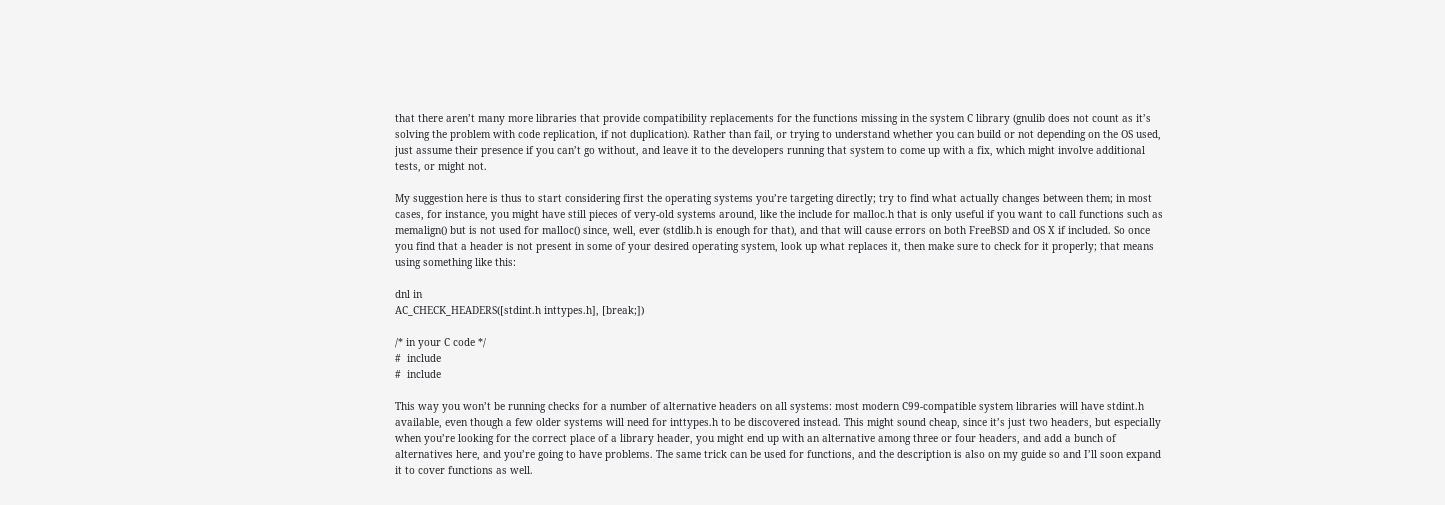that there aren’t many more libraries that provide compatibility replacements for the functions missing in the system C library (gnulib does not count as it’s solving the problem with code replication, if not duplication). Rather than fail, or trying to understand whether you can build or not depending on the OS used, just assume their presence if you can’t go without, and leave it to the developers running that system to come up with a fix, which might involve additional tests, or might not.

My suggestion here is thus to start considering first the operating systems you’re targeting directly; try to find what actually changes between them; in most cases, for instance, you might have still pieces of very-old systems around, like the include for malloc.h that is only useful if you want to call functions such as memalign() but is not used for malloc() since, well, ever (stdlib.h is enough for that), and that will cause errors on both FreeBSD and OS X if included. So once you find that a header is not present in some of your desired operating system, look up what replaces it, then make sure to check for it properly; that means using something like this:

dnl in
AC_CHECK_HEADERS([stdint.h inttypes.h], [break;])

/* in your C code */
#  include
#  include

This way you won’t be running checks for a number of alternative headers on all systems: most modern C99-compatible system libraries will have stdint.h available, even though a few older systems will need for inttypes.h to be discovered instead. This might sound cheap, since it’s just two headers, but especially when you’re looking for the correct place of a library header, you might end up with an alternative among three or four headers, and add a bunch of alternatives here, and you’re going to have problems. The same trick can be used for functions, and the description is also on my guide so and I’ll soon expand it to cover functions as well.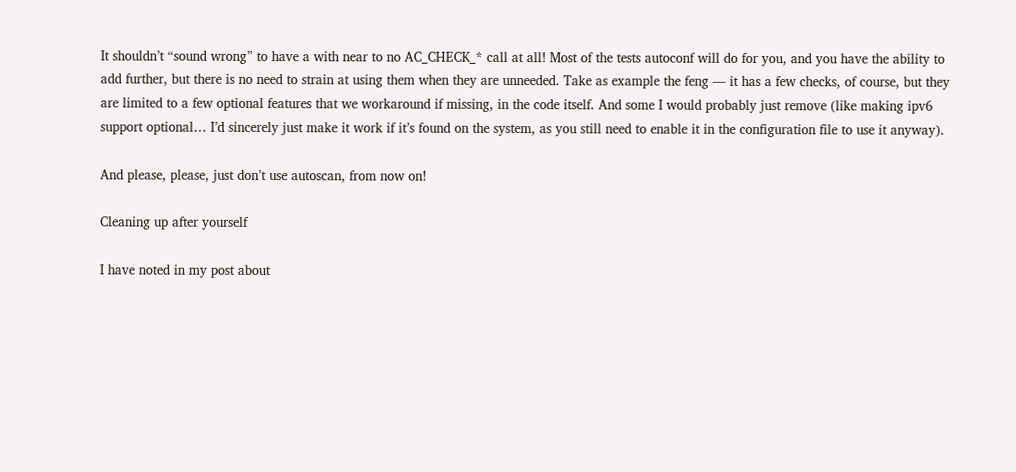It shouldn’t “sound wrong” to have a with near to no AC_CHECK_* call at all! Most of the tests autoconf will do for you, and you have the ability to add further, but there is no need to strain at using them when they are unneeded. Take as example the feng — it has a few checks, of course, but they are limited to a few optional features that we workaround if missing, in the code itself. And some I would probably just remove (like making ipv6 support optional… I’d sincerely just make it work if it’s found on the system, as you still need to enable it in the configuration file to use it anyway).

And please, please, just don’t use autoscan, from now on!

Cleaning up after yourself

I have noted in my post about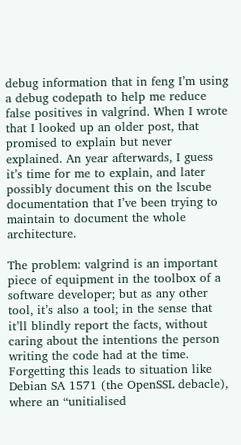debug information that in feng I’m using a debug codepath to help me reduce false positives in valgrind. When I wrote that I looked up an older post, that promised to explain but never explained. An year afterwards, I guess it’s time for me to explain, and later possibly document this on the lscube documentation that I’ve been trying to maintain to document the whole architecture.

The problem: valgrind is an important piece of equipment in the toolbox of a software developer; but as any other tool, it’s also a tool; in the sense that it’ll blindly report the facts, without caring about the intentions the person writing the code had at the time. Forgetting this leads to situation like Debian SA 1571 (the OpenSSL debacle), where an “unitialised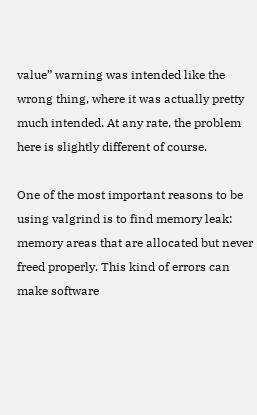value” warning was intended like the wrong thing, where it was actually pretty much intended. At any rate, the problem here is slightly different of course.

One of the most important reasons to be using valgrind is to find memory leak: memory areas that are allocated but never freed properly. This kind of errors can make software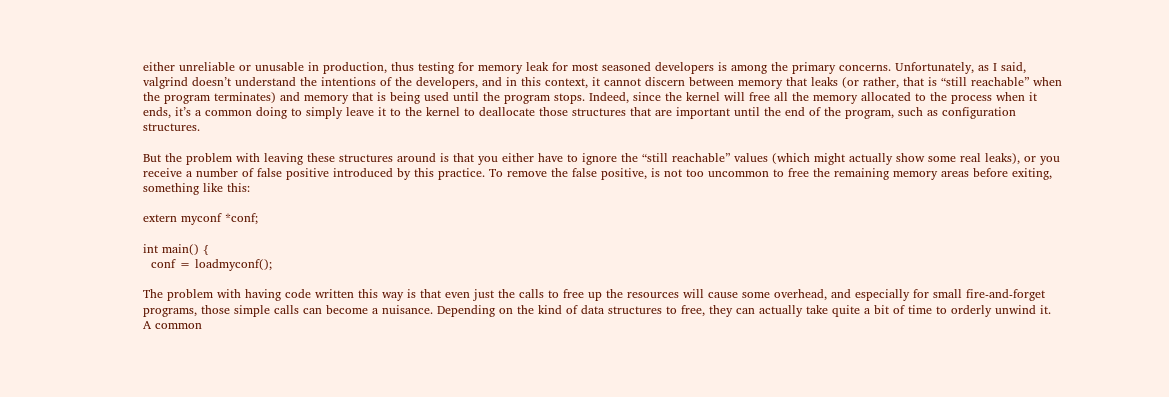either unreliable or unusable in production, thus testing for memory leak for most seasoned developers is among the primary concerns. Unfortunately, as I said, valgrind doesn’t understand the intentions of the developers, and in this context, it cannot discern between memory that leaks (or rather, that is “still reachable” when the program terminates) and memory that is being used until the program stops. Indeed, since the kernel will free all the memory allocated to the process when it ends, it’s a common doing to simply leave it to the kernel to deallocate those structures that are important until the end of the program, such as configuration structures.

But the problem with leaving these structures around is that you either have to ignore the “still reachable” values (which might actually show some real leaks), or you receive a number of false positive introduced by this practice. To remove the false positive, is not too uncommon to free the remaining memory areas before exiting, something like this:

extern myconf *conf;

int main() {
  conf = loadmyconf();

The problem with having code written this way is that even just the calls to free up the resources will cause some overhead, and especially for small fire-and-forget programs, those simple calls can become a nuisance. Depending on the kind of data structures to free, they can actually take quite a bit of time to orderly unwind it. A common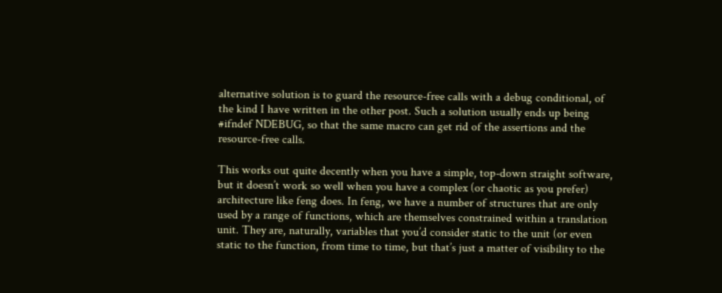alternative solution is to guard the resource-free calls with a debug conditional, of the kind I have written in the other post. Such a solution usually ends up being #ifndef NDEBUG, so that the same macro can get rid of the assertions and the resource-free calls.

This works out quite decently when you have a simple, top-down straight software, but it doesn’t work so well when you have a complex (or chaotic as you prefer) architecture like feng does. In feng, we have a number of structures that are only used by a range of functions, which are themselves constrained within a translation unit. They are, naturally, variables that you’d consider static to the unit (or even static to the function, from time to time, but that’s just a matter of visibility to the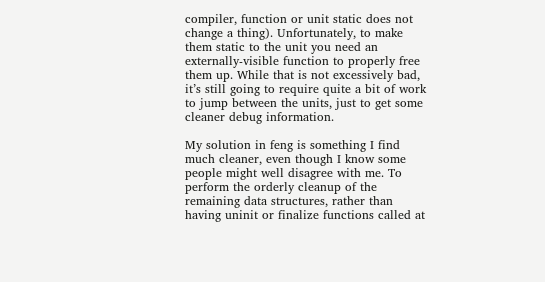compiler, function or unit static does not change a thing). Unfortunately, to make them static to the unit you need an externally-visible function to properly free them up. While that is not excessively bad, it’s still going to require quite a bit of work to jump between the units, just to get some cleaner debug information.

My solution in feng is something I find much cleaner, even though I know some people might well disagree with me. To perform the orderly cleanup of the remaining data structures, rather than having uninit or finalize functions called at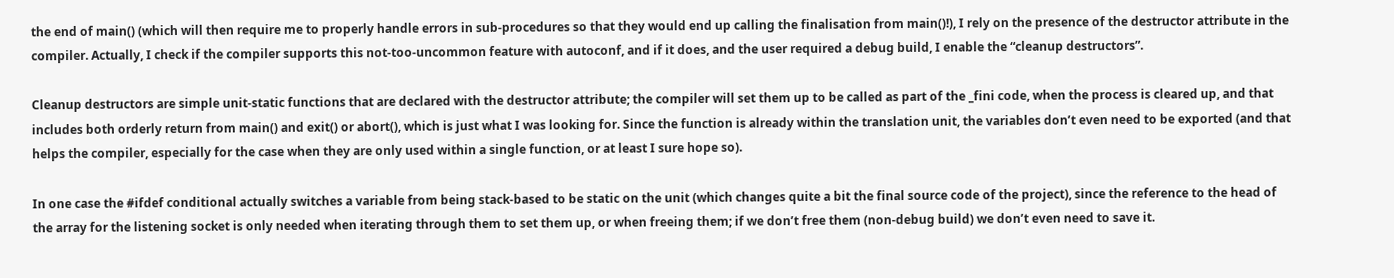the end of main() (which will then require me to properly handle errors in sub-procedures so that they would end up calling the finalisation from main()!), I rely on the presence of the destructor attribute in the compiler. Actually, I check if the compiler supports this not-too-uncommon feature with autoconf, and if it does, and the user required a debug build, I enable the “cleanup destructors”.

Cleanup destructors are simple unit-static functions that are declared with the destructor attribute; the compiler will set them up to be called as part of the _fini code, when the process is cleared up, and that includes both orderly return from main() and exit() or abort(), which is just what I was looking for. Since the function is already within the translation unit, the variables don’t even need to be exported (and that helps the compiler, especially for the case when they are only used within a single function, or at least I sure hope so).

In one case the #ifdef conditional actually switches a variable from being stack-based to be static on the unit (which changes quite a bit the final source code of the project), since the reference to the head of the array for the listening socket is only needed when iterating through them to set them up, or when freeing them; if we don’t free them (non-debug build) we don’t even need to save it.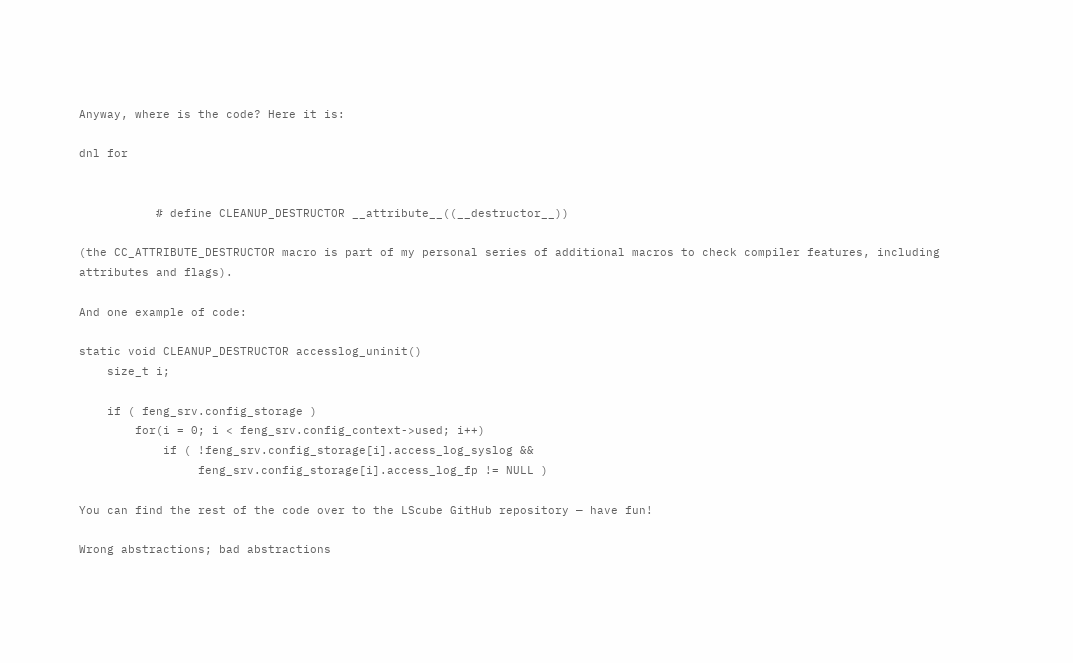Anyway, where is the code? Here it is:

dnl for


           # define CLEANUP_DESTRUCTOR __attribute__((__destructor__))

(the CC_ATTRIBUTE_DESTRUCTOR macro is part of my personal series of additional macros to check compiler features, including attributes and flags).

And one example of code:

static void CLEANUP_DESTRUCTOR accesslog_uninit()
    size_t i;

    if ( feng_srv.config_storage )
        for(i = 0; i < feng_srv.config_context->used; i++)
            if ( !feng_srv.config_storage[i].access_log_syslog &&
                 feng_srv.config_storage[i].access_log_fp != NULL )

You can find the rest of the code over to the LScube GitHub repository — have fun!

Wrong abstractions; bad abstractions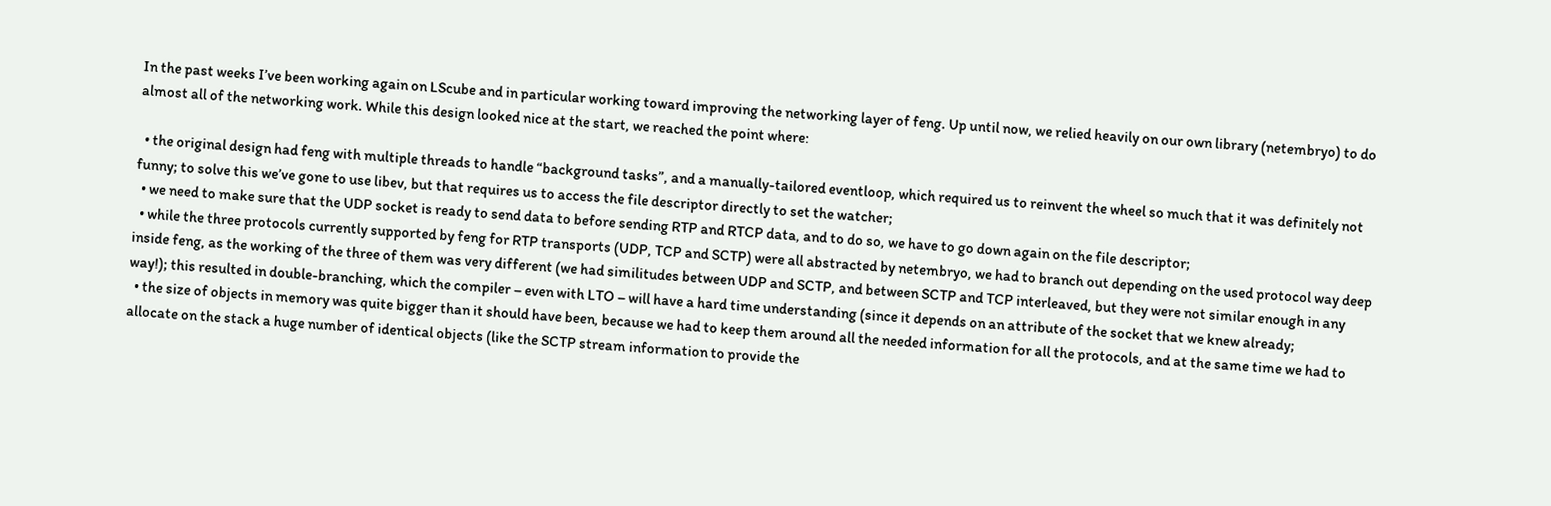In the past weeks I’ve been working again on LScube and in particular working toward improving the networking layer of feng. Up until now, we relied heavily on our own library (netembryo) to do almost all of the networking work. While this design looked nice at the start, we reached the point where:

  • the original design had feng with multiple threads to handle “background tasks”, and a manually-tailored eventloop, which required us to reinvent the wheel so much that it was definitely not funny; to solve this we’ve gone to use libev, but that requires us to access the file descriptor directly to set the watcher;
  • we need to make sure that the UDP socket is ready to send data to before sending RTP and RTCP data, and to do so, we have to go down again on the file descriptor;
  • while the three protocols currently supported by feng for RTP transports (UDP, TCP and SCTP) were all abstracted by netembryo, we had to branch out depending on the used protocol way deep inside feng, as the working of the three of them was very different (we had similitudes between UDP and SCTP, and between SCTP and TCP interleaved, but they were not similar enough in any way!); this resulted in double-branching, which the compiler – even with LTO – will have a hard time understanding (since it depends on an attribute of the socket that we knew already;
  • the size of objects in memory was quite bigger than it should have been, because we had to keep them around all the needed information for all the protocols, and at the same time we had to allocate on the stack a huge number of identical objects (like the SCTP stream information to provide the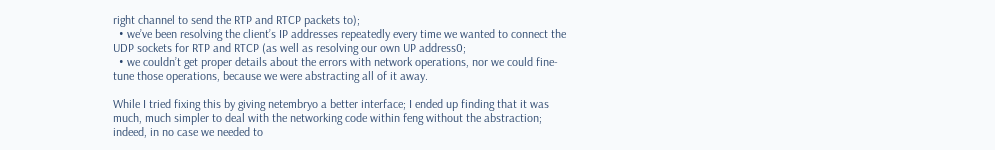right channel to send the RTP and RTCP packets to);
  • we’ve been resolving the client’s IP addresses repeatedly every time we wanted to connect the UDP sockets for RTP and RTCP (as well as resolving our own UP address0;
  • we couldn’t get proper details about the errors with network operations, nor we could fine-tune those operations, because we were abstracting all of it away.

While I tried fixing this by giving netembryo a better interface; I ended up finding that it was much, much simpler to deal with the networking code within feng without the abstraction; indeed, in no case we needed to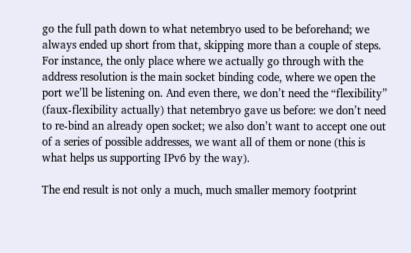go the full path down to what netembryo used to be beforehand; we always ended up short from that, skipping more than a couple of steps. For instance, the only place where we actually go through with the address resolution is the main socket binding code, where we open the port we’ll be listening on. And even there, we don’t need the “flexibility” (faux-flexibility actually) that netembryo gave us before: we don’t need to re-bind an already open socket; we also don’t want to accept one out of a series of possible addresses, we want all of them or none (this is what helps us supporting IPv6 by the way).

The end result is not only a much, much smaller memory footprint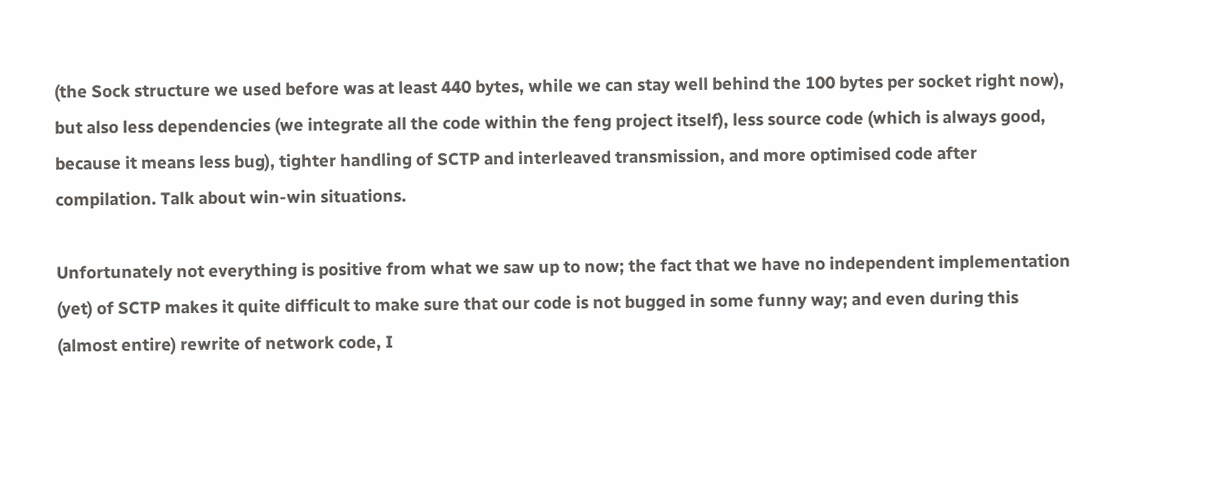(the Sock structure we used before was at least 440 bytes, while we can stay well behind the 100 bytes per socket right now), but also less dependencies (we integrate all the code within the feng project itself), less source code (which is always good, because it means less bug), tighter handling of SCTP and interleaved transmission, and more optimised code after compilation. Talk about win-win situations.

Unfortunately not everything is positive from what we saw up to now; the fact that we have no independent implementation (yet) of SCTP makes it quite difficult to make sure that our code is not bugged in some funny way; and even during this (almost entire) rewrite of network code, I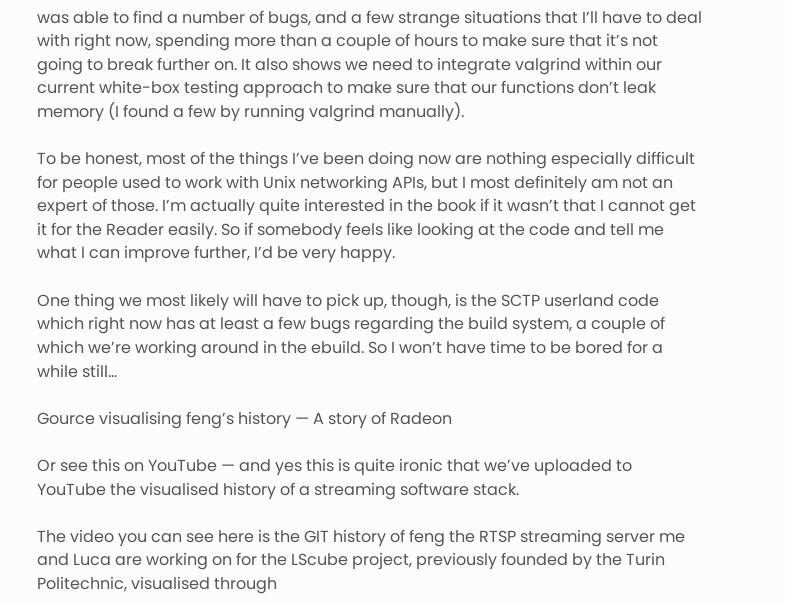was able to find a number of bugs, and a few strange situations that I’ll have to deal with right now, spending more than a couple of hours to make sure that it’s not going to break further on. It also shows we need to integrate valgrind within our current white-box testing approach to make sure that our functions don’t leak memory (I found a few by running valgrind manually).

To be honest, most of the things I’ve been doing now are nothing especially difficult for people used to work with Unix networking APIs, but I most definitely am not an expert of those. I’m actually quite interested in the book if it wasn’t that I cannot get it for the Reader easily. So if somebody feels like looking at the code and tell me what I can improve further, I’d be very happy.

One thing we most likely will have to pick up, though, is the SCTP userland code which right now has at least a few bugs regarding the build system, a couple of which we’re working around in the ebuild. So I won’t have time to be bored for a while still…

Gource visualising feng’s history — A story of Radeon

Or see this on YouTube — and yes this is quite ironic that we’ve uploaded to YouTube the visualised history of a streaming software stack.

The video you can see here is the GIT history of feng the RTSP streaming server me and Luca are working on for the LScube project, previously founded by the Turin Politechnic, visualised through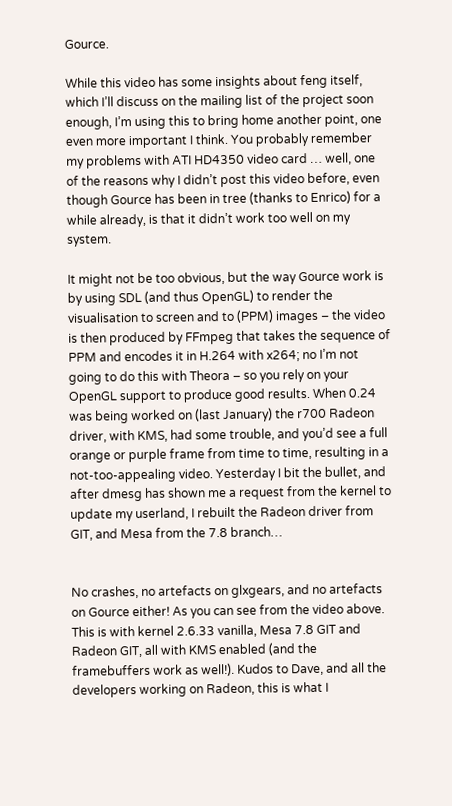Gource.

While this video has some insights about feng itself, which I’ll discuss on the mailing list of the project soon enough, I’m using this to bring home another point, one even more important I think. You probably remember my problems with ATI HD4350 video card … well, one of the reasons why I didn’t post this video before, even though Gource has been in tree (thanks to Enrico) for a while already, is that it didn’t work too well on my system.

It might not be too obvious, but the way Gource work is by using SDL (and thus OpenGL) to render the visualisation to screen and to (PPM) images – the video is then produced by FFmpeg that takes the sequence of PPM and encodes it in H.264 with x264; no I’m not going to do this with Theora – so you rely on your OpenGL support to produce good results. When 0.24 was being worked on (last January) the r700 Radeon driver, with KMS, had some trouble, and you’d see a full orange or purple frame from time to time, resulting in a not-too-appealing video. Yesterday I bit the bullet, and after dmesg has shown me a request from the kernel to update my userland, I rebuilt the Radeon driver from GIT, and Mesa from the 7.8 branch…


No crashes, no artefacts on glxgears, and no artefacts on Gource either! As you can see from the video above. This is with kernel 2.6.33 vanilla, Mesa 7.8 GIT and Radeon GIT, all with KMS enabled (and the framebuffers work as well!). Kudos to Dave, and all the developers working on Radeon, this is what I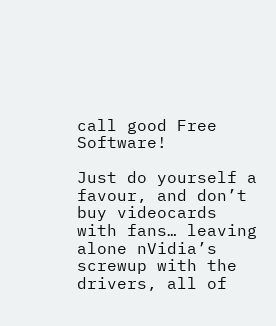call good Free Software!

Just do yourself a favour, and don’t buy videocards with fans… leaving alone nVidia’s screwup with the drivers, all of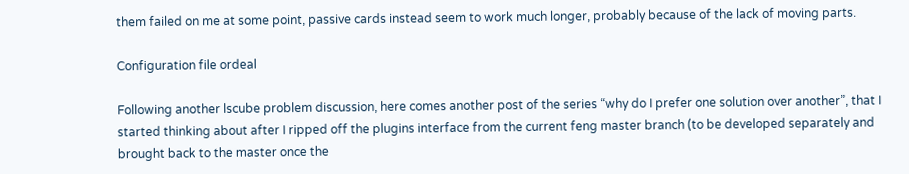them failed on me at some point, passive cards instead seem to work much longer, probably because of the lack of moving parts.

Configuration file ordeal

Following another lscube problem discussion, here comes another post of the series “why do I prefer one solution over another”, that I started thinking about after I ripped off the plugins interface from the current feng master branch (to be developed separately and brought back to the master once the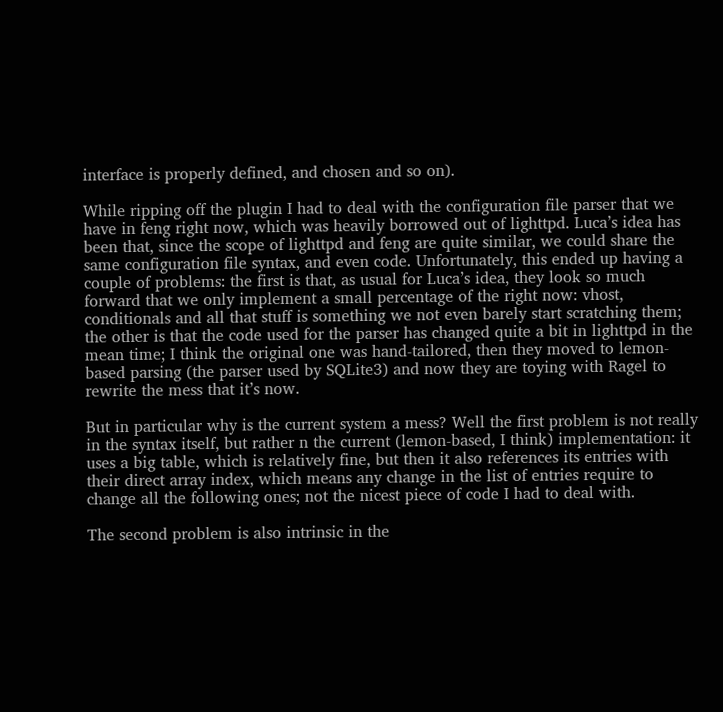interface is properly defined, and chosen and so on).

While ripping off the plugin I had to deal with the configuration file parser that we have in feng right now, which was heavily borrowed out of lighttpd. Luca’s idea has been that, since the scope of lighttpd and feng are quite similar, we could share the same configuration file syntax, and even code. Unfortunately, this ended up having a couple of problems: the first is that, as usual for Luca’s idea, they look so much forward that we only implement a small percentage of the right now: vhost, conditionals and all that stuff is something we not even barely start scratching them; the other is that the code used for the parser has changed quite a bit in lighttpd in the mean time; I think the original one was hand-tailored, then they moved to lemon-based parsing (the parser used by SQLite3) and now they are toying with Ragel to rewrite the mess that it’s now.

But in particular why is the current system a mess? Well the first problem is not really in the syntax itself, but rather n the current (lemon-based, I think) implementation: it uses a big table, which is relatively fine, but then it also references its entries with their direct array index, which means any change in the list of entries require to change all the following ones; not the nicest piece of code I had to deal with.

The second problem is also intrinsic in the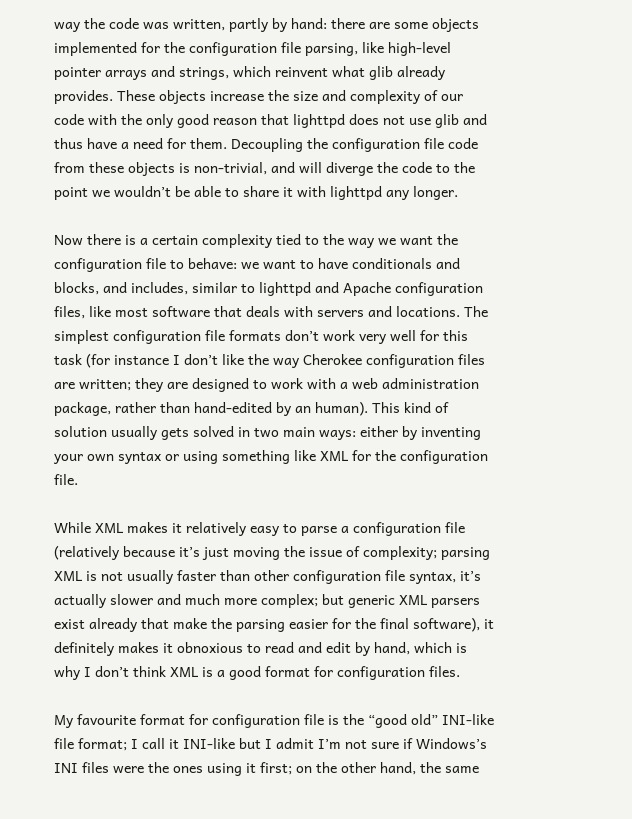way the code was written, partly by hand: there are some objects implemented for the configuration file parsing, like high-level pointer arrays and strings, which reinvent what glib already provides. These objects increase the size and complexity of our code with the only good reason that lighttpd does not use glib and thus have a need for them. Decoupling the configuration file code from these objects is non-trivial, and will diverge the code to the point we wouldn’t be able to share it with lighttpd any longer.

Now there is a certain complexity tied to the way we want the configuration file to behave: we want to have conditionals and blocks, and includes, similar to lighttpd and Apache configuration files, like most software that deals with servers and locations. The simplest configuration file formats don’t work very well for this task (for instance I don’t like the way Cherokee configuration files are written; they are designed to work with a web administration package, rather than hand-edited by an human). This kind of solution usually gets solved in two main ways: either by inventing your own syntax or using something like XML for the configuration file.

While XML makes it relatively easy to parse a configuration file (relatively because it’s just moving the issue of complexity; parsing XML is not usually faster than other configuration file syntax, it’s actually slower and much more complex; but generic XML parsers exist already that make the parsing easier for the final software), it definitely makes it obnoxious to read and edit by hand, which is why I don’t think XML is a good format for configuration files.

My favourite format for configuration file is the “good old” INI-like file format; I call it INI-like but I admit I’m not sure if Windows’s INI files were the ones using it first; on the other hand, the same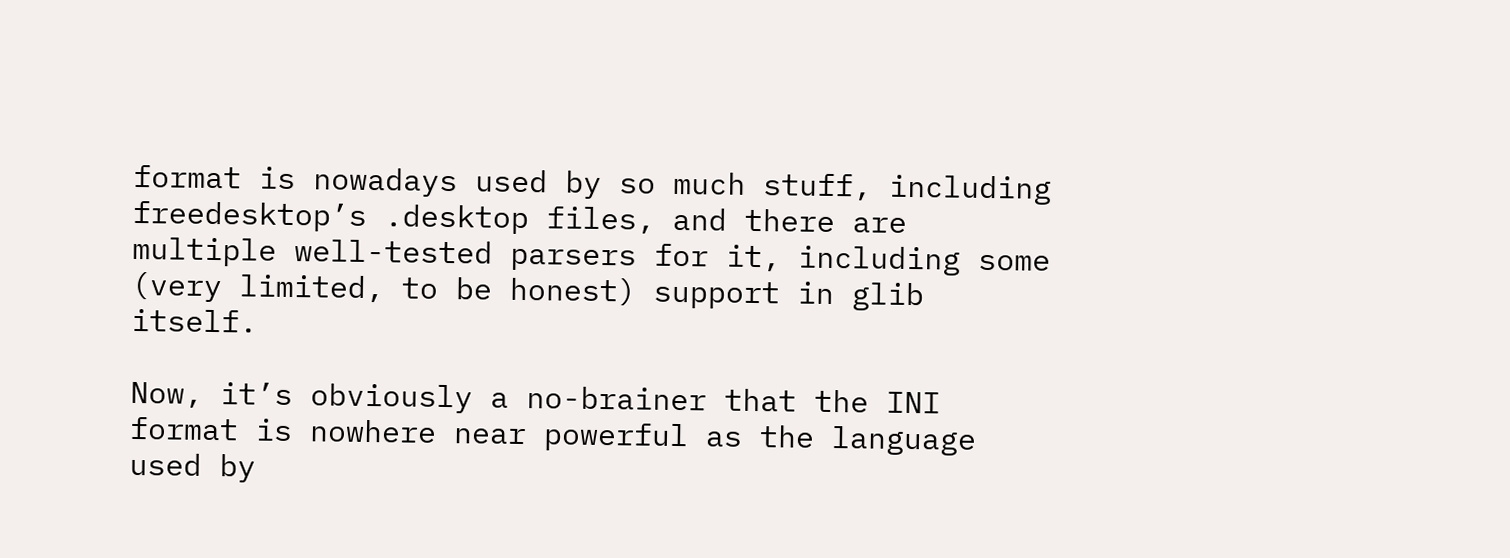format is nowadays used by so much stuff, including freedesktop’s .desktop files, and there are multiple well-tested parsers for it, including some (very limited, to be honest) support in glib itself.

Now, it’s obviously a no-brainer that the INI format is nowhere near powerful as the language used by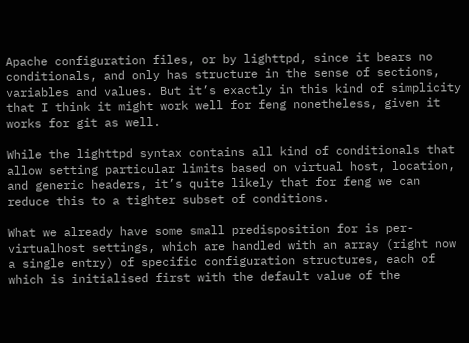Apache configuration files, or by lighttpd, since it bears no conditionals, and only has structure in the sense of sections, variables and values. But it’s exactly in this kind of simplicity that I think it might work well for feng nonetheless, given it works for git as well.

While the lighttpd syntax contains all kind of conditionals that allow setting particular limits based on virtual host, location, and generic headers, it’s quite likely that for feng we can reduce this to a tighter subset of conditions.

What we already have some small predisposition for is per-virtualhost settings, which are handled with an array (right now a single entry) of specific configuration structures, each of which is initialised first with the default value of the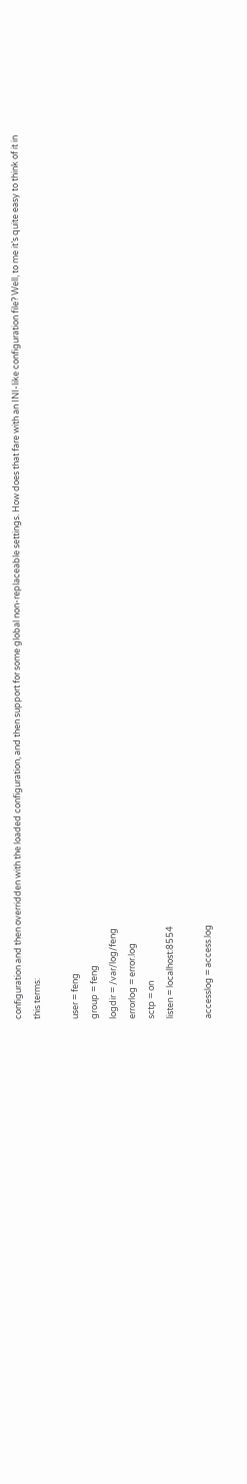configuration and then overridden with the loaded configuration, and then support for some global non-replaceable settings. How does that fare with an INI-like configuration file? Well, to me it’s quite easy to think of it in this terms:

user = feng
group = feng
logdir = /var/log/feng
errorlog = error.log
sctp = on
listen = localhost:8554

accesslog = access.log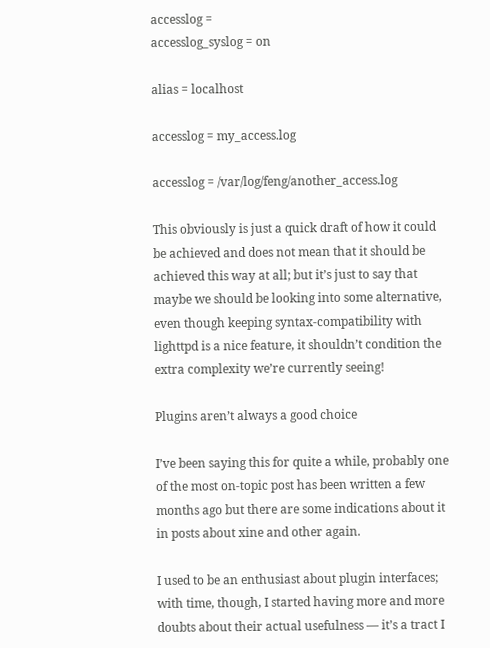accesslog =
accesslog_syslog = on

alias = localhost

accesslog = my_access.log

accesslog = /var/log/feng/another_access.log

This obviously is just a quick draft of how it could be achieved and does not mean that it should be achieved this way at all; but it’s just to say that maybe we should be looking into some alternative, even though keeping syntax-compatibility with lighttpd is a nice feature, it shouldn’t condition the extra complexity we’re currently seeing!

Plugins aren’t always a good choice

I’ve been saying this for quite a while, probably one of the most on-topic post has been written a few months ago but there are some indications about it in posts about xine and other again.

I used to be an enthusiast about plugin interfaces; with time, though, I started having more and more doubts about their actual usefulness — it’s a tract I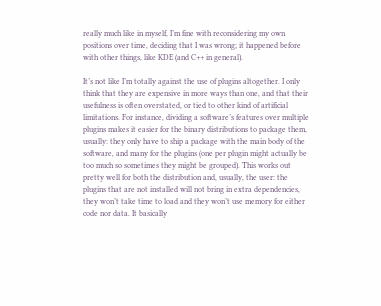really much like in myself, I’m fine with reconsidering my own positions over time, deciding that I was wrong; it happened before with other things, like KDE (and C++ in general).

It’s not like I’m totally against the use of plugins altogether. I only think that they are expensive in more ways than one, and that their usefulness is often overstated, or tied to other kind of artificial limitations. For instance, dividing a software’s features over multiple plugins makes it easier for the binary distributions to package them, usually: they only have to ship a package with the main body of the software, and many for the plugins (one per plugin might actually be too much so sometimes they might be grouped). This works out pretty well for both the distribution and, usually, the user: the plugins that are not installed will not bring in extra dependencies, they won’t take time to load and they won’t use memory for either code nor data. It basically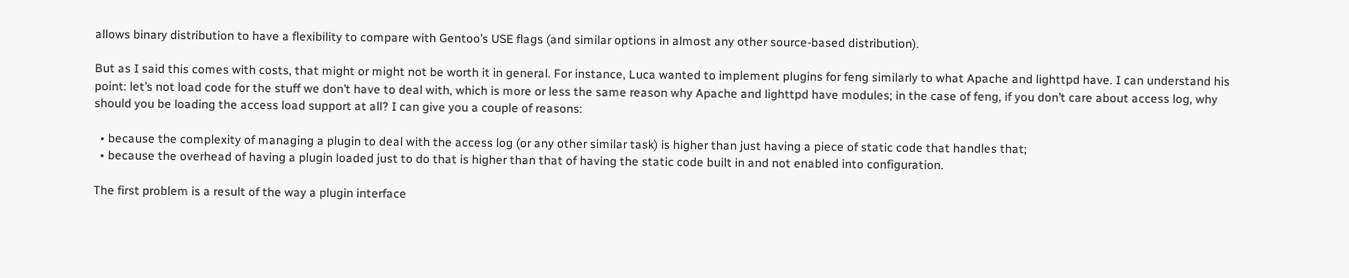allows binary distribution to have a flexibility to compare with Gentoo’s USE flags (and similar options in almost any other source-based distribution).

But as I said this comes with costs, that might or might not be worth it in general. For instance, Luca wanted to implement plugins for feng similarly to what Apache and lighttpd have. I can understand his point: let’s not load code for the stuff we don’t have to deal with, which is more or less the same reason why Apache and lighttpd have modules; in the case of feng, if you don’t care about access log, why should you be loading the access load support at all? I can give you a couple of reasons:

  • because the complexity of managing a plugin to deal with the access log (or any other similar task) is higher than just having a piece of static code that handles that;
  • because the overhead of having a plugin loaded just to do that is higher than that of having the static code built in and not enabled into configuration.

The first problem is a result of the way a plugin interface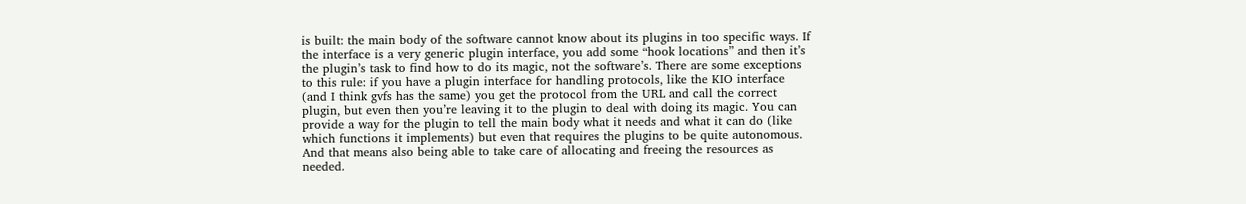is built: the main body of the software cannot know about its plugins in too specific ways. If the interface is a very generic plugin interface, you add some “hook locations” and then it’s the plugin’s task to find how to do its magic, not the software’s. There are some exceptions to this rule: if you have a plugin interface for handling protocols, like the KIO interface (and I think gvfs has the same) you get the protocol from the URL and call the correct plugin, but even then you’re leaving it to the plugin to deal with doing its magic. You can provide a way for the plugin to tell the main body what it needs and what it can do (like which functions it implements) but even that requires the plugins to be quite autonomous. And that means also being able to take care of allocating and freeing the resources as needed.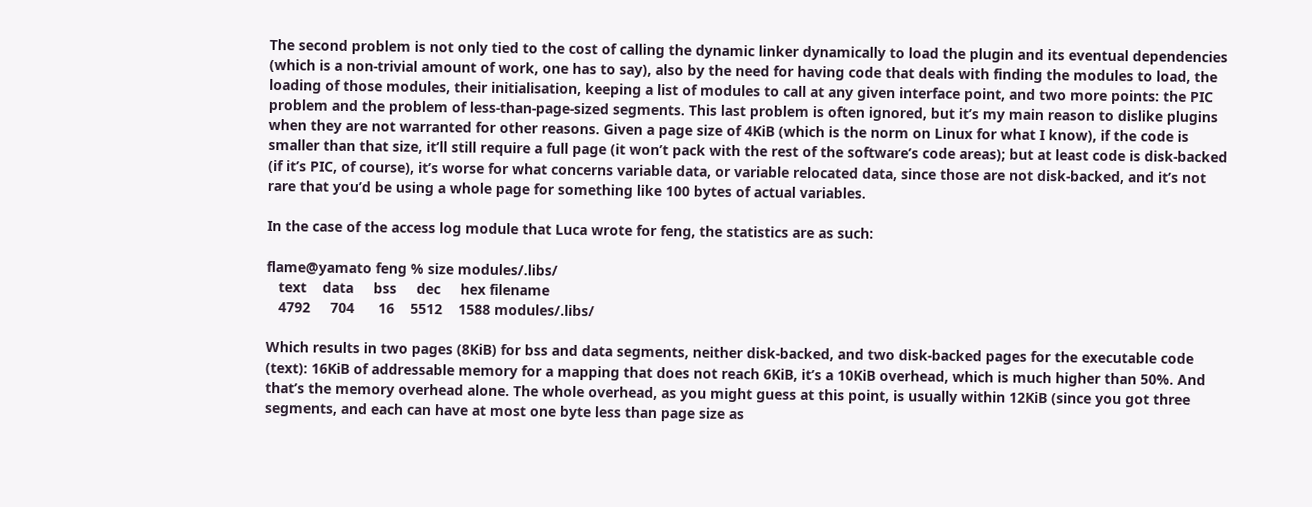The second problem is not only tied to the cost of calling the dynamic linker dynamically to load the plugin and its eventual dependencies (which is a non-trivial amount of work, one has to say), also by the need for having code that deals with finding the modules to load, the loading of those modules, their initialisation, keeping a list of modules to call at any given interface point, and two more points: the PIC problem and the problem of less-than-page-sized segments. This last problem is often ignored, but it’s my main reason to dislike plugins when they are not warranted for other reasons. Given a page size of 4KiB (which is the norm on Linux for what I know), if the code is smaller than that size, it’ll still require a full page (it won’t pack with the rest of the software’s code areas); but at least code is disk-backed (if it’s PIC, of course), it’s worse for what concerns variable data, or variable relocated data, since those are not disk-backed, and it’s not rare that you’d be using a whole page for something like 100 bytes of actual variables.

In the case of the access log module that Luca wrote for feng, the statistics are as such:

flame@yamato feng % size modules/.libs/
   text    data     bss     dec     hex filename
   4792     704      16    5512    1588 modules/.libs/

Which results in two pages (8KiB) for bss and data segments, neither disk-backed, and two disk-backed pages for the executable code (text): 16KiB of addressable memory for a mapping that does not reach 6KiB, it’s a 10KiB overhead, which is much higher than 50%. And that’s the memory overhead alone. The whole overhead, as you might guess at this point, is usually within 12KiB (since you got three segments, and each can have at most one byte less than page size as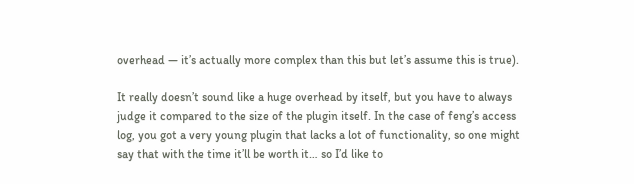overhead — it’s actually more complex than this but let’s assume this is true).

It really doesn’t sound like a huge overhead by itself, but you have to always judge it compared to the size of the plugin itself. In the case of feng’s access log, you got a very young plugin that lacks a lot of functionality, so one might say that with the time it’ll be worth it… so I’d like to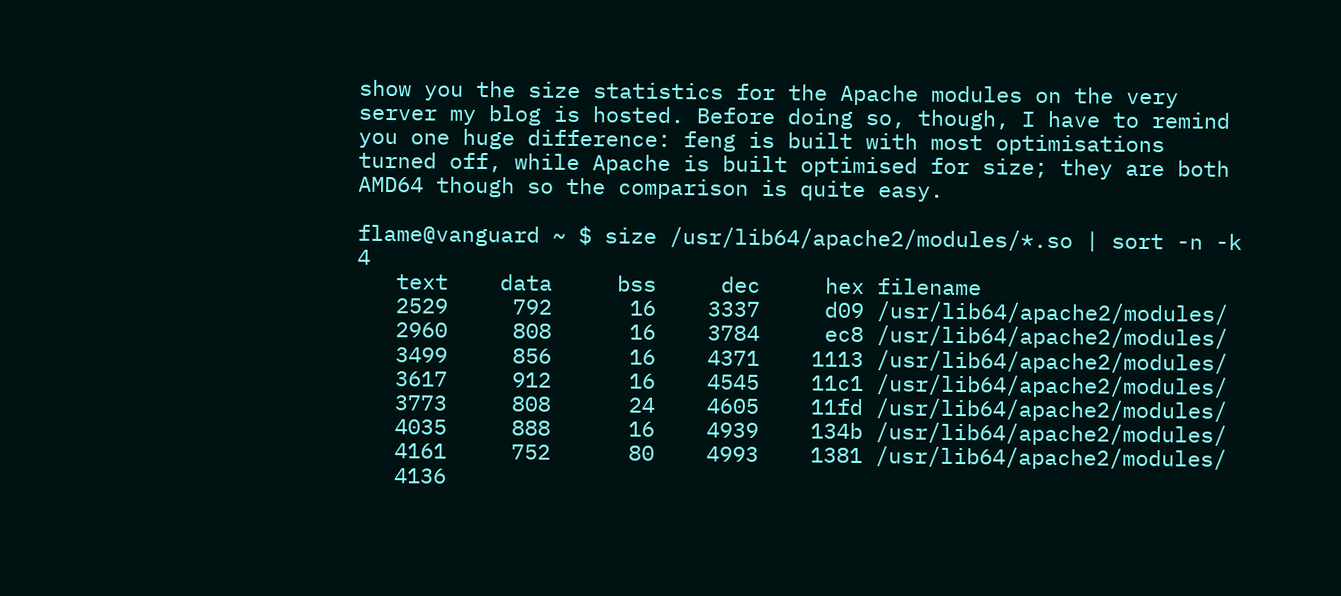show you the size statistics for the Apache modules on the very server my blog is hosted. Before doing so, though, I have to remind you one huge difference: feng is built with most optimisations turned off, while Apache is built optimised for size; they are both AMD64 though so the comparison is quite easy.

flame@vanguard ~ $ size /usr/lib64/apache2/modules/*.so | sort -n -k 4
   text    data     bss     dec     hex filename
   2529     792      16    3337     d09 /usr/lib64/apache2/modules/
   2960     808      16    3784     ec8 /usr/lib64/apache2/modules/
   3499     856      16    4371    1113 /usr/lib64/apache2/modules/
   3617     912      16    4545    11c1 /usr/lib64/apache2/modules/
   3773     808      24    4605    11fd /usr/lib64/apache2/modules/
   4035     888      16    4939    134b /usr/lib64/apache2/modules/
   4161     752      80    4993    1381 /usr/lib64/apache2/modules/
   4136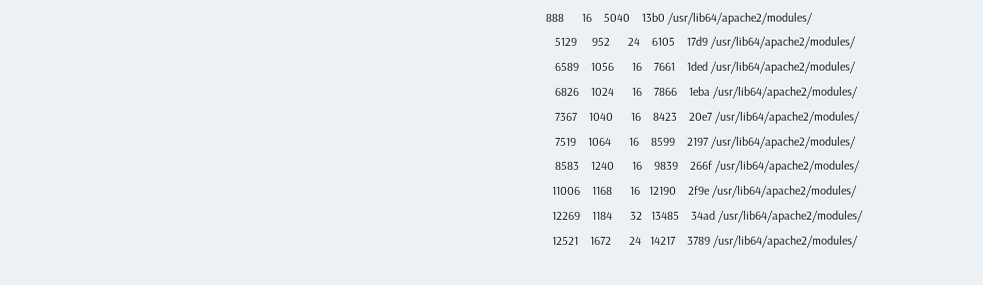888      16    5040    13b0 /usr/lib64/apache2/modules/
   5129     952      24    6105    17d9 /usr/lib64/apache2/modules/
   6589    1056      16    7661    1ded /usr/lib64/apache2/modules/
   6826    1024      16    7866    1eba /usr/lib64/apache2/modules/
   7367    1040      16    8423    20e7 /usr/lib64/apache2/modules/
   7519    1064      16    8599    2197 /usr/lib64/apache2/modules/
   8583    1240      16    9839    266f /usr/lib64/apache2/modules/
  11006    1168      16   12190    2f9e /usr/lib64/apache2/modules/
  12269    1184      32   13485    34ad /usr/lib64/apache2/modules/
  12521    1672      24   14217    3789 /usr/lib64/apache2/modules/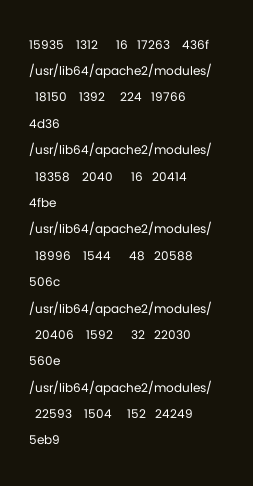15935    1312      16   17263    436f /usr/lib64/apache2/modules/
  18150    1392     224   19766    4d36 /usr/lib64/apache2/modules/
  18358    2040      16   20414    4fbe /usr/lib64/apache2/modules/
  18996    1544      48   20588    506c /usr/lib64/apache2/modules/
  20406    1592      32   22030    560e /usr/lib64/apache2/modules/
  22593    1504     152   24249    5eb9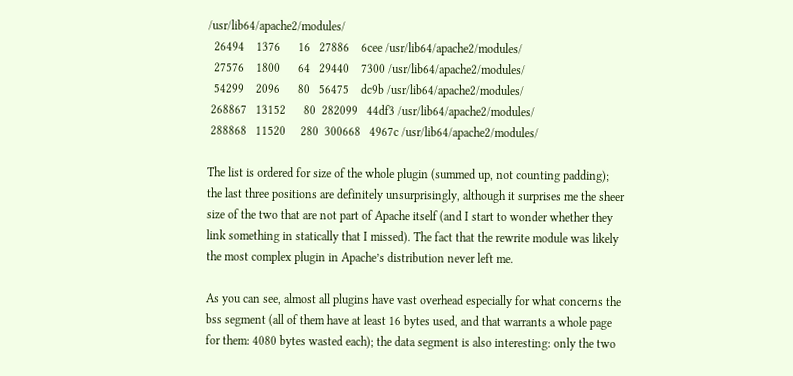/usr/lib64/apache2/modules/
  26494    1376      16   27886    6cee /usr/lib64/apache2/modules/
  27576    1800      64   29440    7300 /usr/lib64/apache2/modules/
  54299    2096      80   56475    dc9b /usr/lib64/apache2/modules/
 268867   13152      80  282099   44df3 /usr/lib64/apache2/modules/
 288868   11520     280  300668   4967c /usr/lib64/apache2/modules/

The list is ordered for size of the whole plugin (summed up, not counting padding); the last three positions are definitely unsurprisingly, although it surprises me the sheer size of the two that are not part of Apache itself (and I start to wonder whether they link something in statically that I missed). The fact that the rewrite module was likely the most complex plugin in Apache’s distribution never left me.

As you can see, almost all plugins have vast overhead especially for what concerns the bss segment (all of them have at least 16 bytes used, and that warrants a whole page for them: 4080 bytes wasted each); the data segment is also interesting: only the two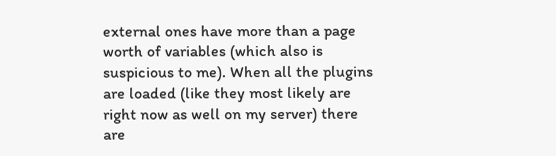external ones have more than a page worth of variables (which also is suspicious to me). When all the plugins are loaded (like they most likely are right now as well on my server) there are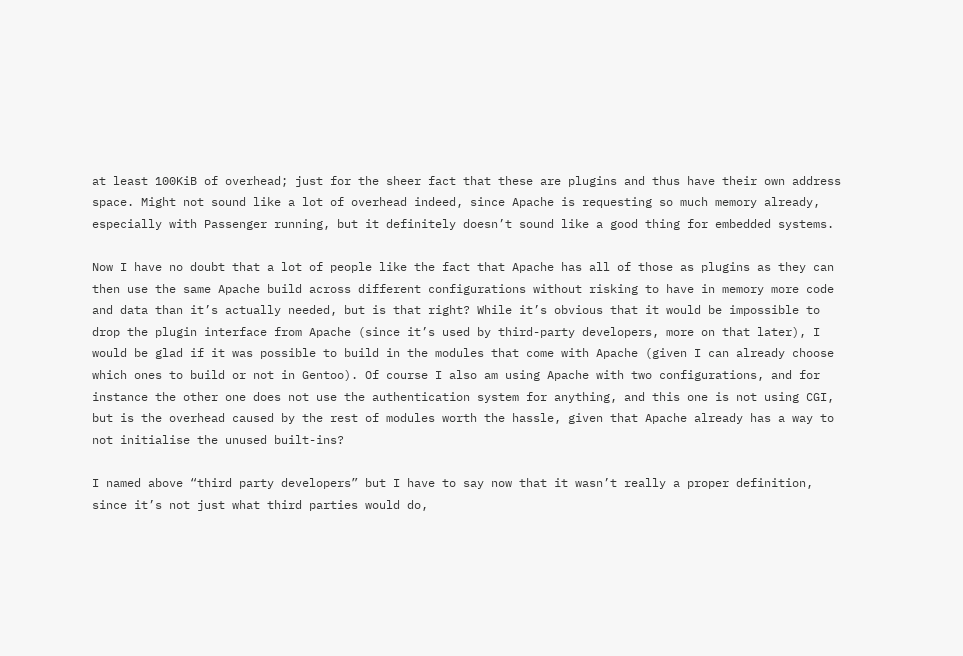at least 100KiB of overhead; just for the sheer fact that these are plugins and thus have their own address space. Might not sound like a lot of overhead indeed, since Apache is requesting so much memory already, especially with Passenger running, but it definitely doesn’t sound like a good thing for embedded systems.

Now I have no doubt that a lot of people like the fact that Apache has all of those as plugins as they can then use the same Apache build across different configurations without risking to have in memory more code and data than it’s actually needed, but is that right? While it’s obvious that it would be impossible to drop the plugin interface from Apache (since it’s used by third-party developers, more on that later), I would be glad if it was possible to build in the modules that come with Apache (given I can already choose which ones to build or not in Gentoo). Of course I also am using Apache with two configurations, and for instance the other one does not use the authentication system for anything, and this one is not using CGI, but is the overhead caused by the rest of modules worth the hassle, given that Apache already has a way to not initialise the unused built-ins?

I named above “third party developers” but I have to say now that it wasn’t really a proper definition, since it’s not just what third parties would do,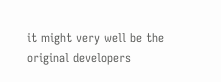it might very well be the original developers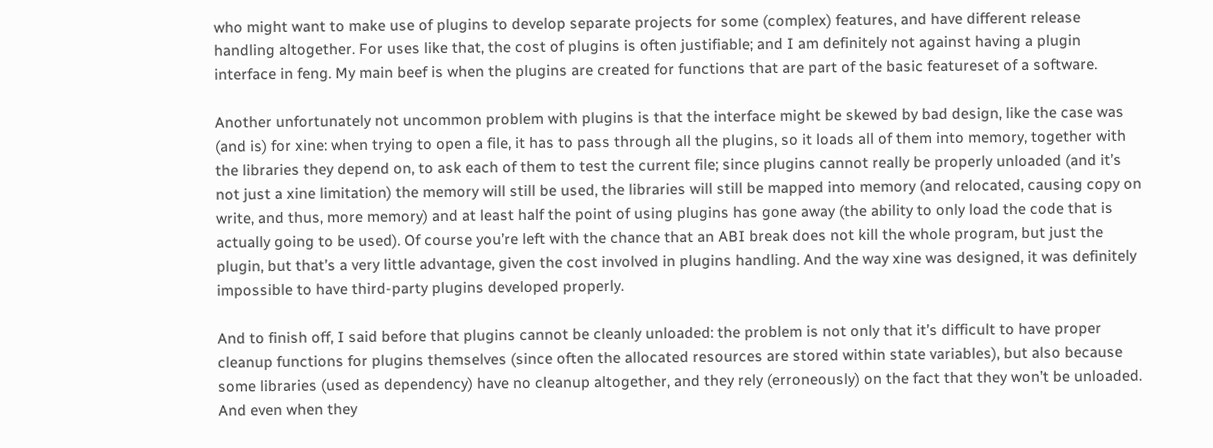who might want to make use of plugins to develop separate projects for some (complex) features, and have different release handling altogether. For uses like that, the cost of plugins is often justifiable; and I am definitely not against having a plugin interface in feng. My main beef is when the plugins are created for functions that are part of the basic featureset of a software.

Another unfortunately not uncommon problem with plugins is that the interface might be skewed by bad design, like the case was (and is) for xine: when trying to open a file, it has to pass through all the plugins, so it loads all of them into memory, together with the libraries they depend on, to ask each of them to test the current file; since plugins cannot really be properly unloaded (and it’s not just a xine limitation) the memory will still be used, the libraries will still be mapped into memory (and relocated, causing copy on write, and thus, more memory) and at least half the point of using plugins has gone away (the ability to only load the code that is actually going to be used). Of course you’re left with the chance that an ABI break does not kill the whole program, but just the plugin, but that’s a very little advantage, given the cost involved in plugins handling. And the way xine was designed, it was definitely impossible to have third-party plugins developed properly.

And to finish off, I said before that plugins cannot be cleanly unloaded: the problem is not only that it’s difficult to have proper cleanup functions for plugins themselves (since often the allocated resources are stored within state variables), but also because some libraries (used as dependency) have no cleanup altogether, and they rely (erroneously) on the fact that they won’t be unloaded. And even when they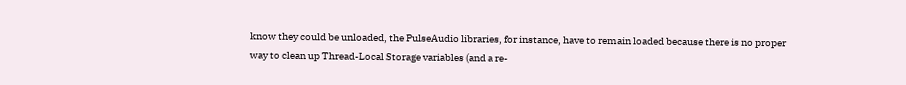know they could be unloaded, the PulseAudio libraries, for instance, have to remain loaded because there is no proper way to clean up Thread-Local Storage variables (and a re-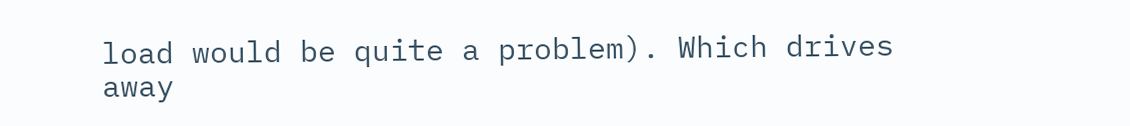load would be quite a problem). Which drives away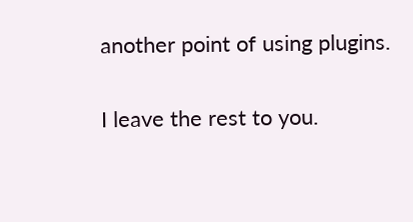another point of using plugins.

I leave the rest to you.